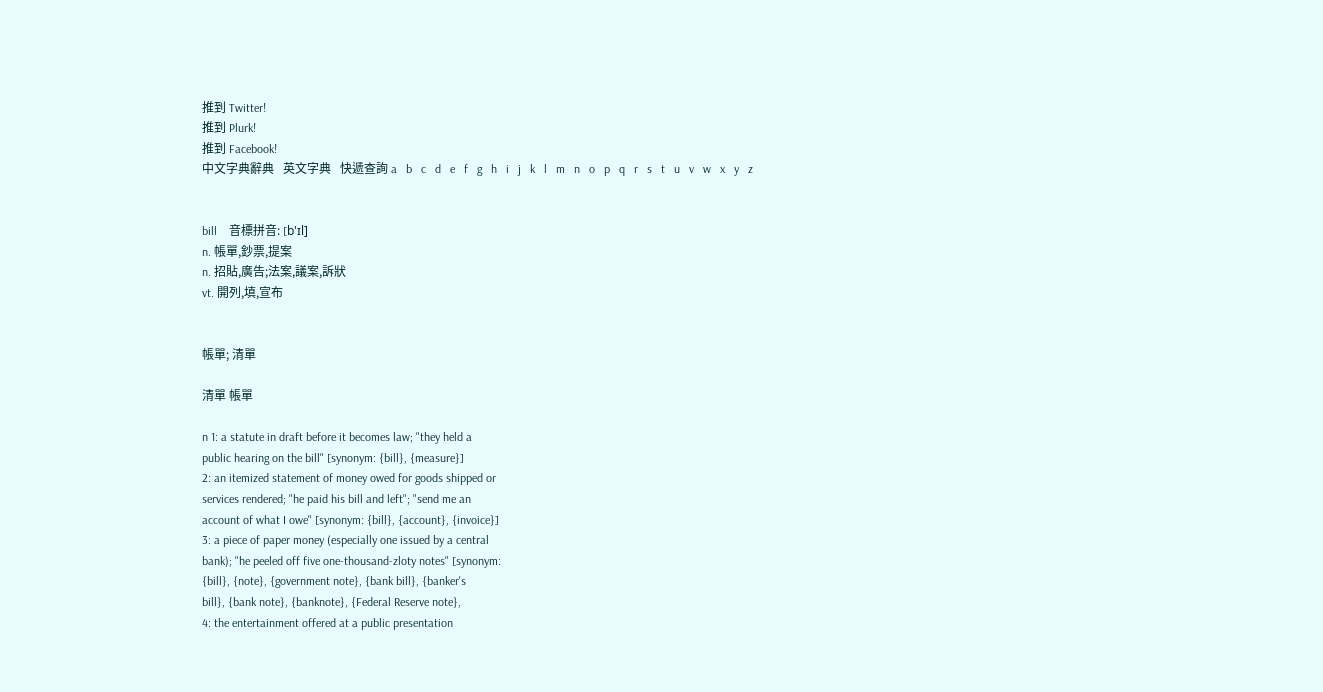推到 Twitter!
推到 Plurk!
推到 Facebook!
中文字典辭典   英文字典   快遞查詢 a   b   c   d   e   f   g   h   i   j   k   l   m   n   o   p   q   r   s   t   u   v   w   x   y   z


bill    音標拼音: [b'ɪl]
n. 帳單,鈔票,提案
n. 招貼,廣告;法案,議案,訴狀
vt. 開列,填,宣布


帳單; 清單

清單 帳單

n 1: a statute in draft before it becomes law; "they held a
public hearing on the bill" [synonym: {bill}, {measure}]
2: an itemized statement of money owed for goods shipped or
services rendered; "he paid his bill and left"; "send me an
account of what I owe" [synonym: {bill}, {account}, {invoice}]
3: a piece of paper money (especially one issued by a central
bank); "he peeled off five one-thousand-zloty notes" [synonym:
{bill}, {note}, {government note}, {bank bill}, {banker's
bill}, {bank note}, {banknote}, {Federal Reserve note},
4: the entertainment offered at a public presentation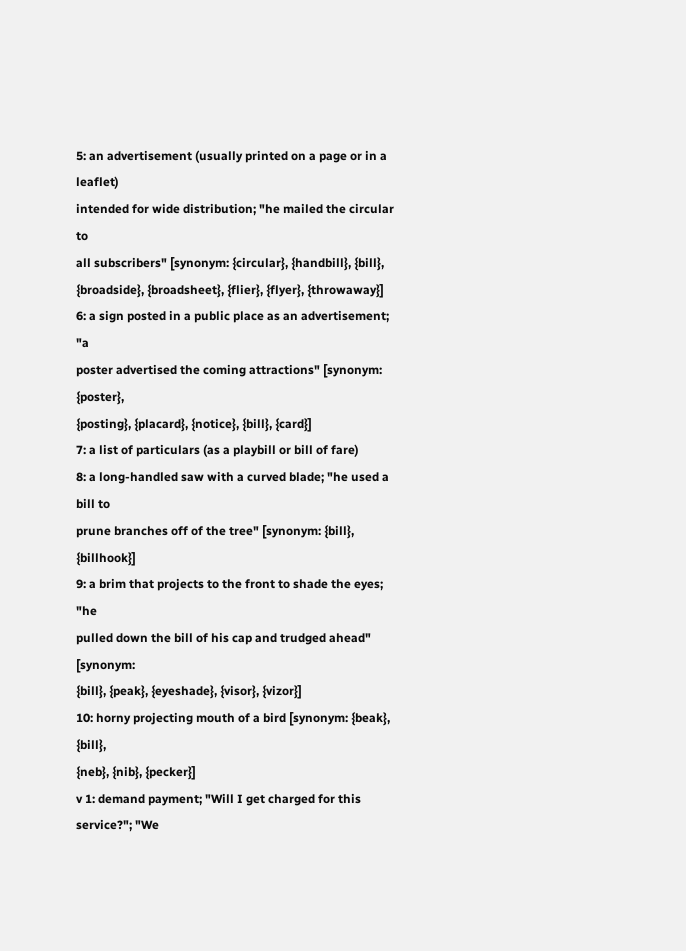5: an advertisement (usually printed on a page or in a leaflet)
intended for wide distribution; "he mailed the circular to
all subscribers" [synonym: {circular}, {handbill}, {bill},
{broadside}, {broadsheet}, {flier}, {flyer}, {throwaway}]
6: a sign posted in a public place as an advertisement; "a
poster advertised the coming attractions" [synonym: {poster},
{posting}, {placard}, {notice}, {bill}, {card}]
7: a list of particulars (as a playbill or bill of fare)
8: a long-handled saw with a curved blade; "he used a bill to
prune branches off of the tree" [synonym: {bill}, {billhook}]
9: a brim that projects to the front to shade the eyes; "he
pulled down the bill of his cap and trudged ahead" [synonym:
{bill}, {peak}, {eyeshade}, {visor}, {vizor}]
10: horny projecting mouth of a bird [synonym: {beak}, {bill},
{neb}, {nib}, {pecker}]
v 1: demand payment; "Will I get charged for this service?"; "We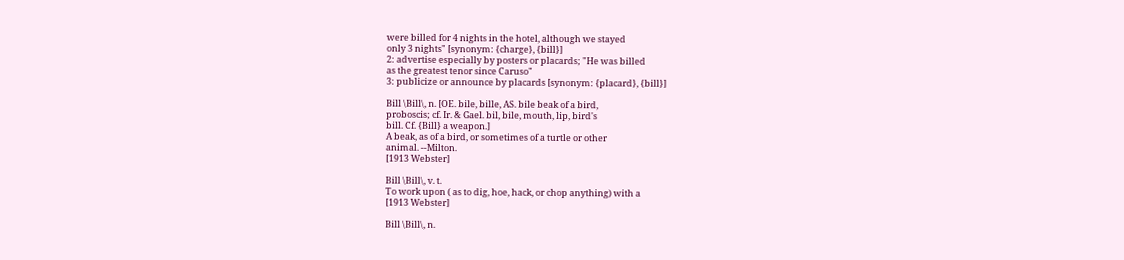were billed for 4 nights in the hotel, although we stayed
only 3 nights" [synonym: {charge}, {bill}]
2: advertise especially by posters or placards; "He was billed
as the greatest tenor since Caruso"
3: publicize or announce by placards [synonym: {placard}, {bill}]

Bill \Bill\, n. [OE. bile, bille, AS. bile beak of a bird,
proboscis; cf. Ir. & Gael. bil, bile, mouth, lip, bird's
bill. Cf. {Bill} a weapon.]
A beak, as of a bird, or sometimes of a turtle or other
animal. --Milton.
[1913 Webster]

Bill \Bill\, v. t.
To work upon ( as to dig, hoe, hack, or chop anything) with a
[1913 Webster]

Bill \Bill\, n.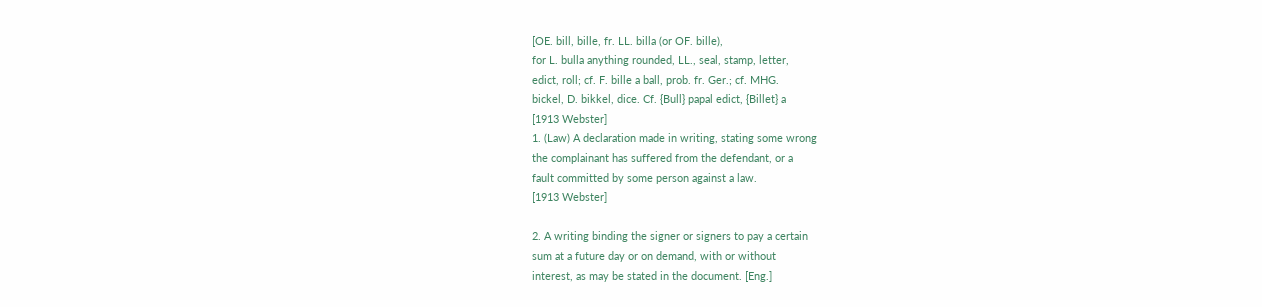[OE. bill, bille, fr. LL. billa (or OF. bille),
for L. bulla anything rounded, LL., seal, stamp, letter,
edict, roll; cf. F. bille a ball, prob. fr. Ger.; cf. MHG.
bickel, D. bikkel, dice. Cf. {Bull} papal edict, {Billet} a
[1913 Webster]
1. (Law) A declaration made in writing, stating some wrong
the complainant has suffered from the defendant, or a
fault committed by some person against a law.
[1913 Webster]

2. A writing binding the signer or signers to pay a certain
sum at a future day or on demand, with or without
interest, as may be stated in the document. [Eng.]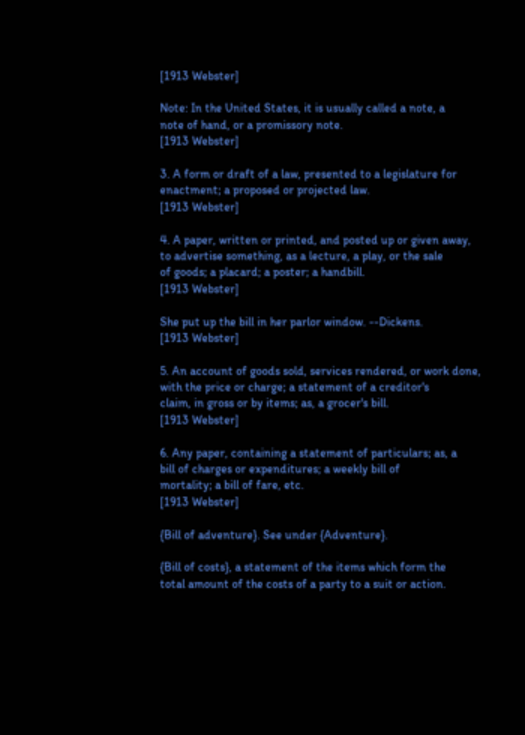[1913 Webster]

Note: In the United States, it is usually called a note, a
note of hand, or a promissory note.
[1913 Webster]

3. A form or draft of a law, presented to a legislature for
enactment; a proposed or projected law.
[1913 Webster]

4. A paper, written or printed, and posted up or given away,
to advertise something, as a lecture, a play, or the sale
of goods; a placard; a poster; a handbill.
[1913 Webster]

She put up the bill in her parlor window. --Dickens.
[1913 Webster]

5. An account of goods sold, services rendered, or work done,
with the price or charge; a statement of a creditor's
claim, in gross or by items; as, a grocer's bill.
[1913 Webster]

6. Any paper, containing a statement of particulars; as, a
bill of charges or expenditures; a weekly bill of
mortality; a bill of fare, etc.
[1913 Webster]

{Bill of adventure}. See under {Adventure}.

{Bill of costs}, a statement of the items which form the
total amount of the costs of a party to a suit or action.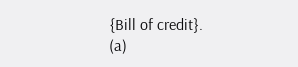{Bill of credit}.
(a)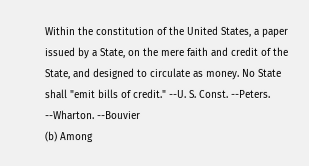Within the constitution of the United States, a paper
issued by a State, on the mere faith and credit of the
State, and designed to circulate as money. No State
shall "emit bills of credit." --U. S. Const. --Peters.
--Wharton. --Bouvier
(b) Among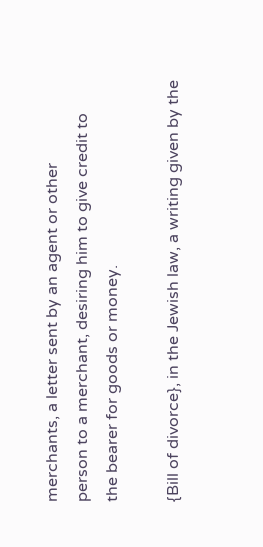merchants, a letter sent by an agent or other
person to a merchant, desiring him to give credit to
the bearer for goods or money.

{Bill of divorce}, in the Jewish law, a writing given by the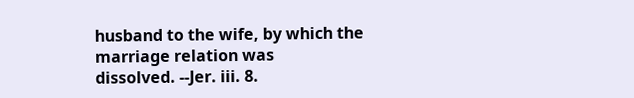husband to the wife, by which the marriage relation was
dissolved. --Jer. iii. 8.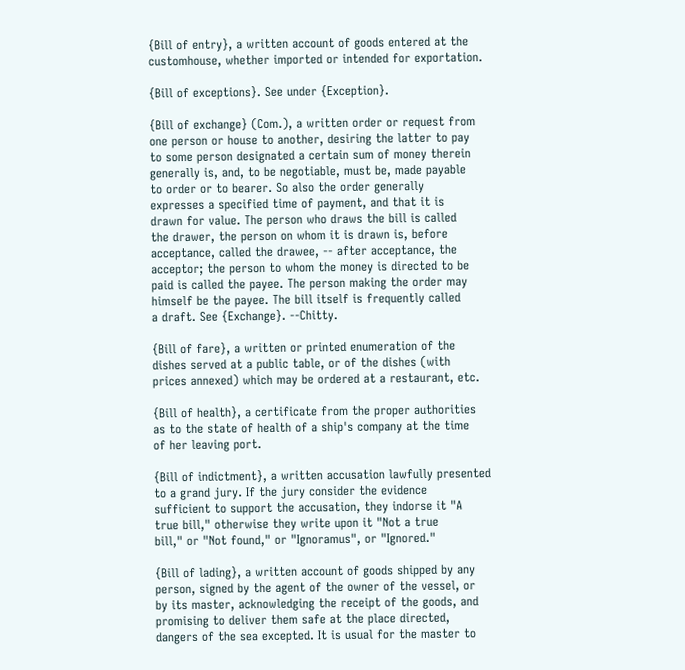{Bill of entry}, a written account of goods entered at the
customhouse, whether imported or intended for exportation.

{Bill of exceptions}. See under {Exception}.

{Bill of exchange} (Com.), a written order or request from
one person or house to another, desiring the latter to pay
to some person designated a certain sum of money therein
generally is, and, to be negotiable, must be, made payable
to order or to bearer. So also the order generally
expresses a specified time of payment, and that it is
drawn for value. The person who draws the bill is called
the drawer, the person on whom it is drawn is, before
acceptance, called the drawee, -- after acceptance, the
acceptor; the person to whom the money is directed to be
paid is called the payee. The person making the order may
himself be the payee. The bill itself is frequently called
a draft. See {Exchange}. --Chitty.

{Bill of fare}, a written or printed enumeration of the
dishes served at a public table, or of the dishes (with
prices annexed) which may be ordered at a restaurant, etc.

{Bill of health}, a certificate from the proper authorities
as to the state of health of a ship's company at the time
of her leaving port.

{Bill of indictment}, a written accusation lawfully presented
to a grand jury. If the jury consider the evidence
sufficient to support the accusation, they indorse it "A
true bill," otherwise they write upon it "Not a true
bill," or "Not found," or "Ignoramus", or "Ignored."

{Bill of lading}, a written account of goods shipped by any
person, signed by the agent of the owner of the vessel, or
by its master, acknowledging the receipt of the goods, and
promising to deliver them safe at the place directed,
dangers of the sea excepted. It is usual for the master to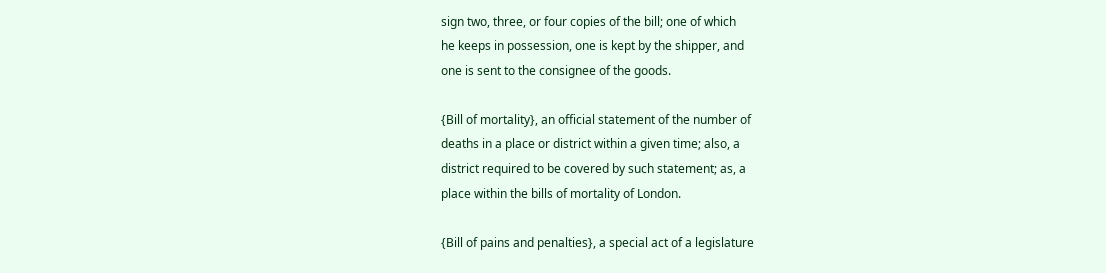sign two, three, or four copies of the bill; one of which
he keeps in possession, one is kept by the shipper, and
one is sent to the consignee of the goods.

{Bill of mortality}, an official statement of the number of
deaths in a place or district within a given time; also, a
district required to be covered by such statement; as, a
place within the bills of mortality of London.

{Bill of pains and penalties}, a special act of a legislature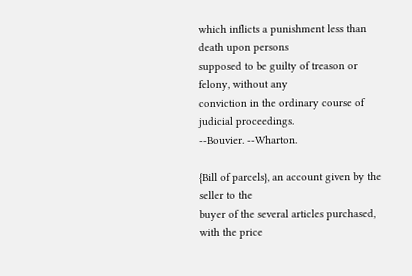which inflicts a punishment less than death upon persons
supposed to be guilty of treason or felony, without any
conviction in the ordinary course of judicial proceedings.
--Bouvier. --Wharton.

{Bill of parcels}, an account given by the seller to the
buyer of the several articles purchased, with the price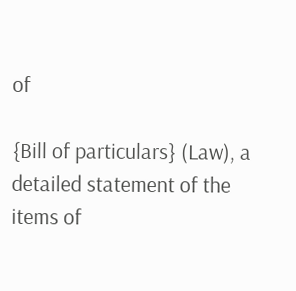of

{Bill of particulars} (Law), a detailed statement of the
items of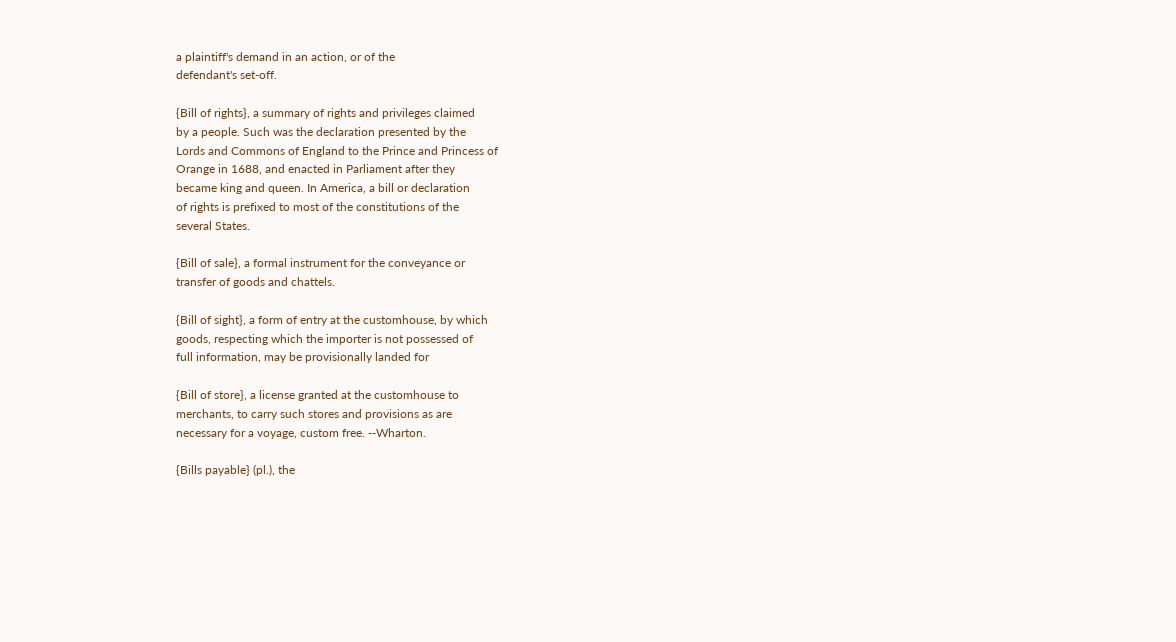a plaintiff's demand in an action, or of the
defendant's set-off.

{Bill of rights}, a summary of rights and privileges claimed
by a people. Such was the declaration presented by the
Lords and Commons of England to the Prince and Princess of
Orange in 1688, and enacted in Parliament after they
became king and queen. In America, a bill or declaration
of rights is prefixed to most of the constitutions of the
several States.

{Bill of sale}, a formal instrument for the conveyance or
transfer of goods and chattels.

{Bill of sight}, a form of entry at the customhouse, by which
goods, respecting which the importer is not possessed of
full information, may be provisionally landed for

{Bill of store}, a license granted at the customhouse to
merchants, to carry such stores and provisions as are
necessary for a voyage, custom free. --Wharton.

{Bills payable} (pl.), the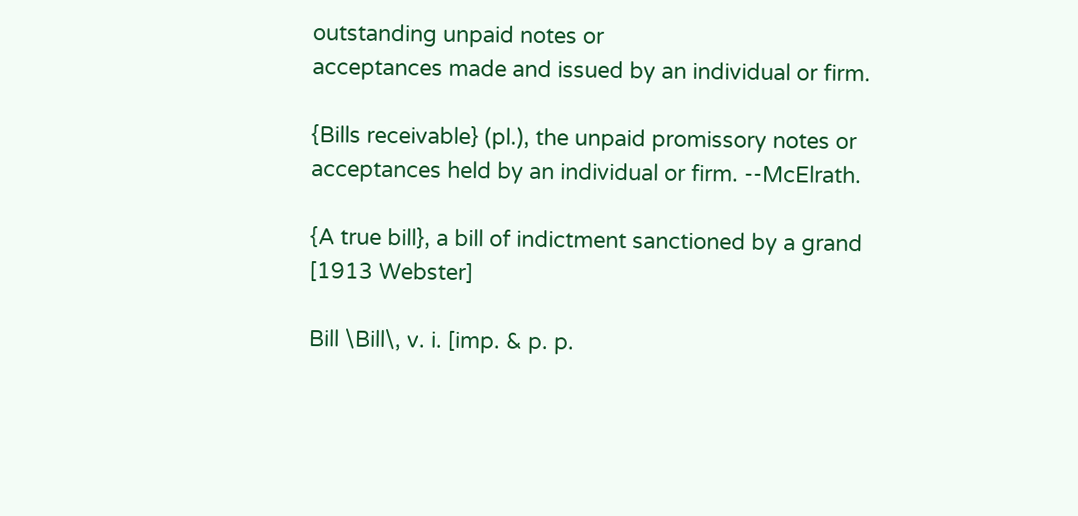outstanding unpaid notes or
acceptances made and issued by an individual or firm.

{Bills receivable} (pl.), the unpaid promissory notes or
acceptances held by an individual or firm. --McElrath.

{A true bill}, a bill of indictment sanctioned by a grand
[1913 Webster]

Bill \Bill\, v. i. [imp. & p. p.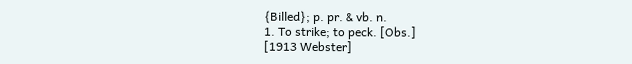{Billed}; p. pr. & vb. n.
1. To strike; to peck. [Obs.]
[1913 Webster]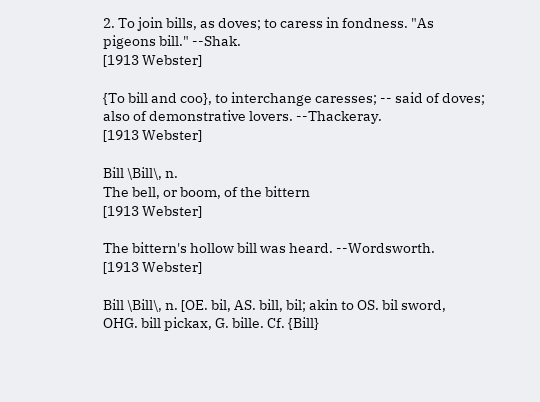2. To join bills, as doves; to caress in fondness. "As
pigeons bill." --Shak.
[1913 Webster]

{To bill and coo}, to interchange caresses; -- said of doves;
also of demonstrative lovers. --Thackeray.
[1913 Webster]

Bill \Bill\, n.
The bell, or boom, of the bittern
[1913 Webster]

The bittern's hollow bill was heard. --Wordsworth.
[1913 Webster]

Bill \Bill\, n. [OE. bil, AS. bill, bil; akin to OS. bil sword,
OHG. bill pickax, G. bille. Cf. {Bill}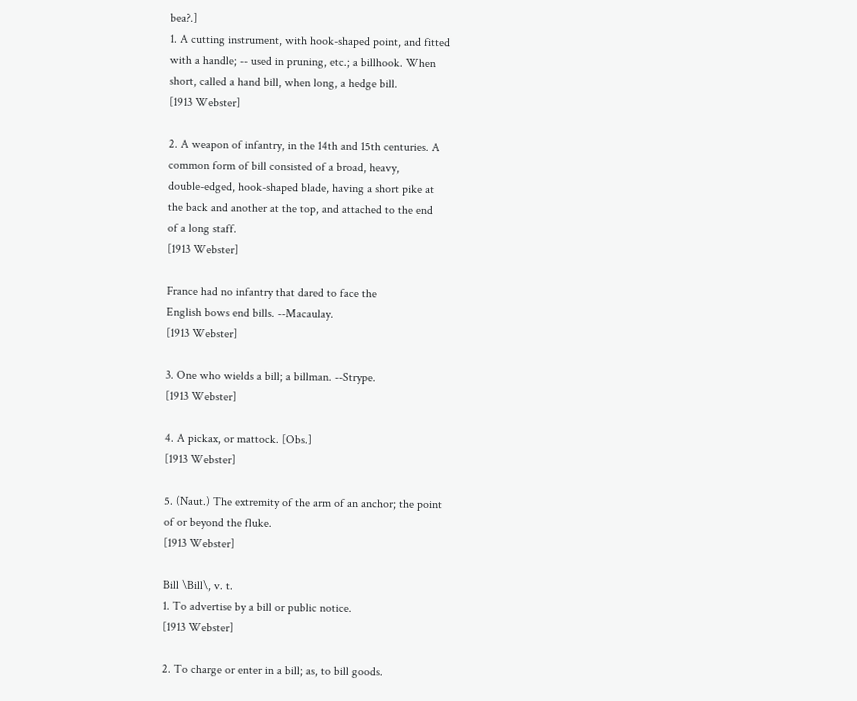bea?.]
1. A cutting instrument, with hook-shaped point, and fitted
with a handle; -- used in pruning, etc.; a billhook. When
short, called a hand bill, when long, a hedge bill.
[1913 Webster]

2. A weapon of infantry, in the 14th and 15th centuries. A
common form of bill consisted of a broad, heavy,
double-edged, hook-shaped blade, having a short pike at
the back and another at the top, and attached to the end
of a long staff.
[1913 Webster]

France had no infantry that dared to face the
English bows end bills. --Macaulay.
[1913 Webster]

3. One who wields a bill; a billman. --Strype.
[1913 Webster]

4. A pickax, or mattock. [Obs.]
[1913 Webster]

5. (Naut.) The extremity of the arm of an anchor; the point
of or beyond the fluke.
[1913 Webster]

Bill \Bill\, v. t.
1. To advertise by a bill or public notice.
[1913 Webster]

2. To charge or enter in a bill; as, to bill goods.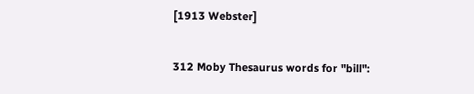[1913 Webster]

312 Moby Thesaurus words for "bill":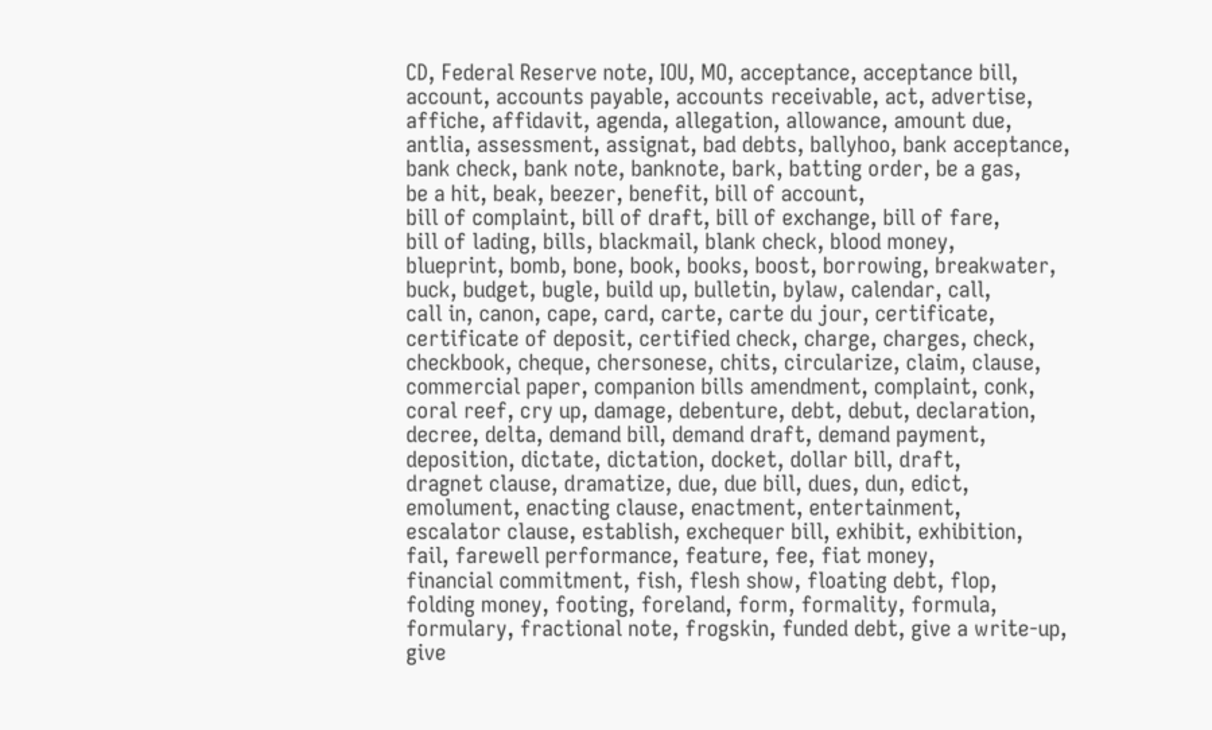CD, Federal Reserve note, IOU, MO, acceptance, acceptance bill,
account, accounts payable, accounts receivable, act, advertise,
affiche, affidavit, agenda, allegation, allowance, amount due,
antlia, assessment, assignat, bad debts, ballyhoo, bank acceptance,
bank check, bank note, banknote, bark, batting order, be a gas,
be a hit, beak, beezer, benefit, bill of account,
bill of complaint, bill of draft, bill of exchange, bill of fare,
bill of lading, bills, blackmail, blank check, blood money,
blueprint, bomb, bone, book, books, boost, borrowing, breakwater,
buck, budget, bugle, build up, bulletin, bylaw, calendar, call,
call in, canon, cape, card, carte, carte du jour, certificate,
certificate of deposit, certified check, charge, charges, check,
checkbook, cheque, chersonese, chits, circularize, claim, clause,
commercial paper, companion bills amendment, complaint, conk,
coral reef, cry up, damage, debenture, debt, debut, declaration,
decree, delta, demand bill, demand draft, demand payment,
deposition, dictate, dictation, docket, dollar bill, draft,
dragnet clause, dramatize, due, due bill, dues, dun, edict,
emolument, enacting clause, enactment, entertainment,
escalator clause, establish, exchequer bill, exhibit, exhibition,
fail, farewell performance, feature, fee, fiat money,
financial commitment, fish, flesh show, floating debt, flop,
folding money, footing, foreland, form, formality, formula,
formulary, fractional note, frogskin, funded debt, give a write-up,
give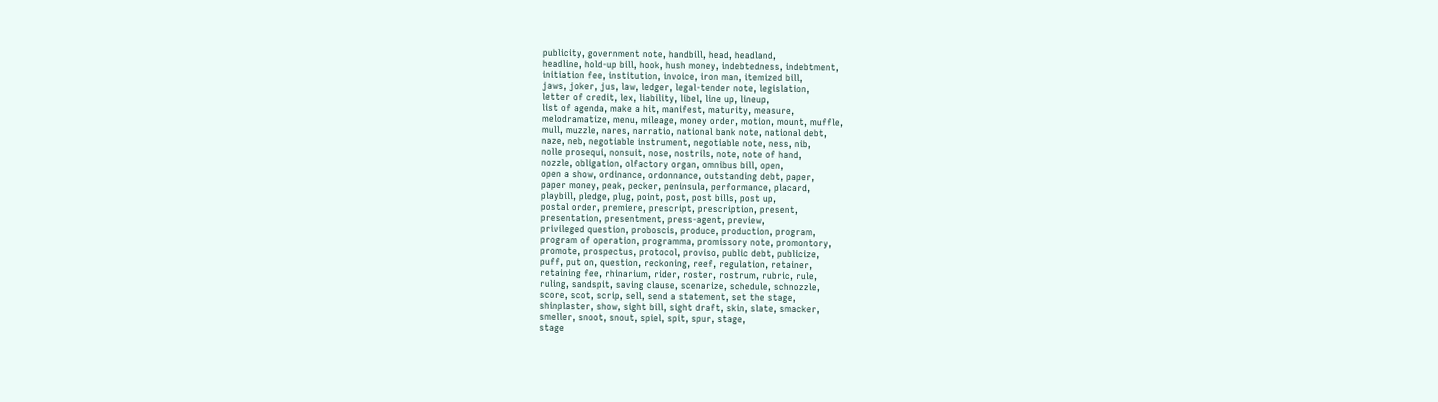publicity, government note, handbill, head, headland,
headline, hold-up bill, hook, hush money, indebtedness, indebtment,
initiation fee, institution, invoice, iron man, itemized bill,
jaws, joker, jus, law, ledger, legal-tender note, legislation,
letter of credit, lex, liability, libel, line up, lineup,
list of agenda, make a hit, manifest, maturity, measure,
melodramatize, menu, mileage, money order, motion, mount, muffle,
mull, muzzle, nares, narratio, national bank note, national debt,
naze, neb, negotiable instrument, negotiable note, ness, nib,
nolle prosequi, nonsuit, nose, nostrils, note, note of hand,
nozzle, obligation, olfactory organ, omnibus bill, open,
open a show, ordinance, ordonnance, outstanding debt, paper,
paper money, peak, pecker, peninsula, performance, placard,
playbill, pledge, plug, point, post, post bills, post up,
postal order, premiere, prescript, prescription, present,
presentation, presentment, press-agent, preview,
privileged question, proboscis, produce, production, program,
program of operation, programma, promissory note, promontory,
promote, prospectus, protocol, proviso, public debt, publicize,
puff, put on, question, reckoning, reef, regulation, retainer,
retaining fee, rhinarium, rider, roster, rostrum, rubric, rule,
ruling, sandspit, saving clause, scenarize, schedule, schnozzle,
score, scot, scrip, sell, send a statement, set the stage,
shinplaster, show, sight bill, sight draft, skin, slate, smacker,
smeller, snoot, snout, spiel, spit, spur, stage,
stage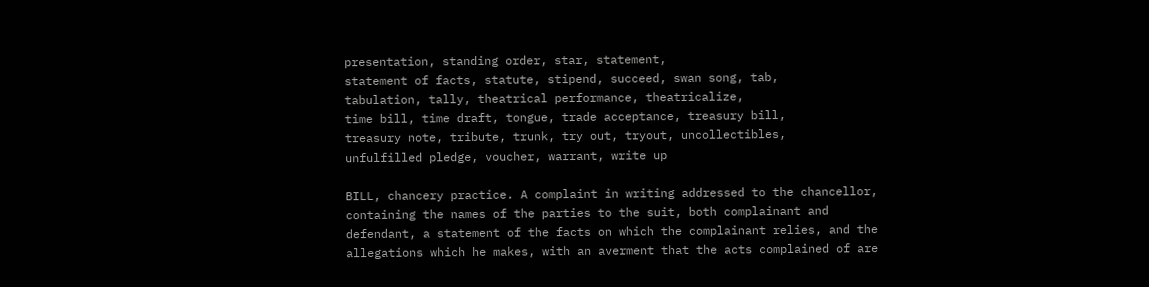presentation, standing order, star, statement,
statement of facts, statute, stipend, succeed, swan song, tab,
tabulation, tally, theatrical performance, theatricalize,
time bill, time draft, tongue, trade acceptance, treasury bill,
treasury note, tribute, trunk, try out, tryout, uncollectibles,
unfulfilled pledge, voucher, warrant, write up

BILL, chancery practice. A complaint in writing addressed to the chancellor,
containing the names of the parties to the suit, both complainant and
defendant, a statement of the facts on which the complainant relies, and the
allegations which he makes, with an averment that the acts complained of are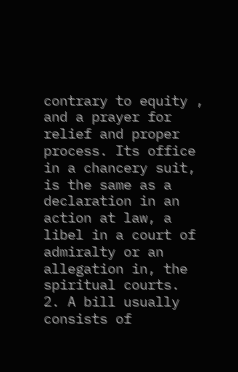contrary to equity , and a prayer for relief and proper process. Its office
in a chancery suit, is the same as a declaration in an action at law, a
libel in a court of admiralty or an allegation in, the spiritual courts.
2. A bill usually consists of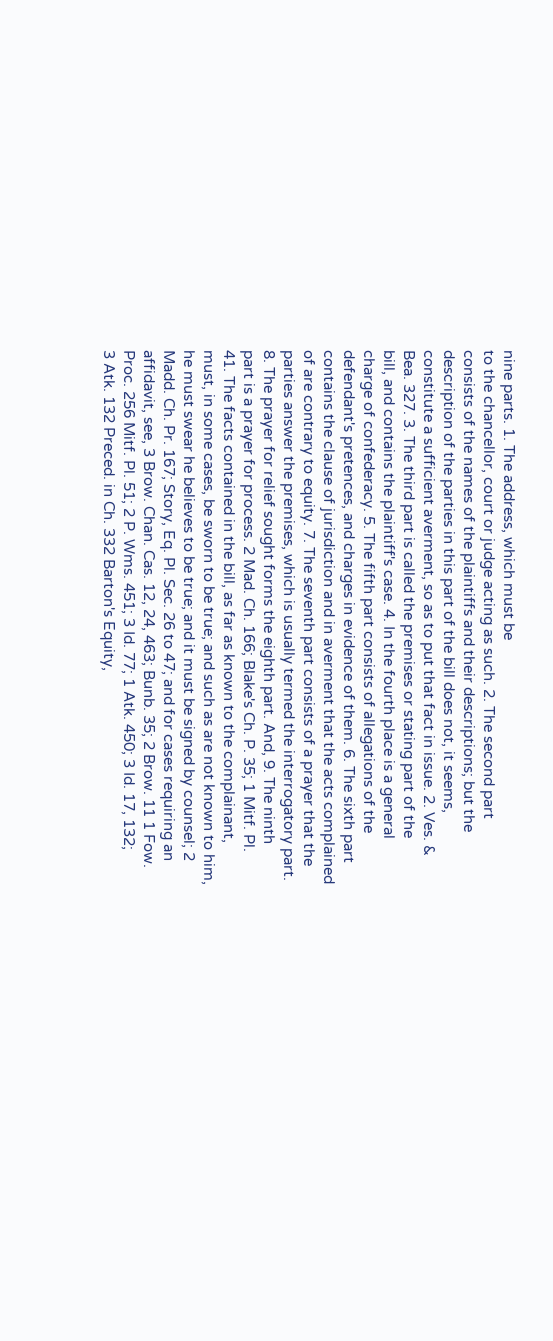nine parts. 1. The address, which must be
to the chancellor, court or judge acting as such. 2. The second part
consists of the names of the plaintiffs and their descriptions; but the
description of the parties in this part of the bill does not, it seems,
constitute a sufficient averment, so as to put that fact in issue. 2. Ves. &
Bea. 327. 3. The third part is called the premises or stating part of the
bill, and contains the plaintiff's case. 4. In the fourth place is a general
charge of confederacy. 5. The fifth part consists of allegations of the
defendant's pretences, and charges in evidence of them. 6. The sixth part
contains the clause of jurisdiction and in averment that the acts complained
of are contrary to equity. 7. The seventh part consists of a prayer that the
parties answer the premises, which is usually termed the interrogatory part.
8. The prayer for relief sought forms the eighth part. And, 9. The ninth
part is a prayer for process. 2 Mad. Ch. 166; Blake's Ch. P. 35; 1 Mitf. Pl.
41. The facts contained in the bill, as far as known to the complainant,
must, in some cases, be sworn to be true; and such as are not known to him,
he must swear he believes to be true; and it must be signed by counsel; 2
Madd. Ch. Pr. 167; Story, Eq. Pl. Sec. 26 to 47; and for cases requiring an
affidavit, see, 3 Brow. Chan. Cas. 12, 24, 463; Bunb. 35; 2 Brow. 11 1 Fow.
Proc. 256 Mitf. Pl. 51; 2 P. Wms. 451; 3 Id. 77; 1 Atk. 450; 3 Id. 17, 132;
3 Atk. 132 Preced. in Ch. 332 Barton's Equity,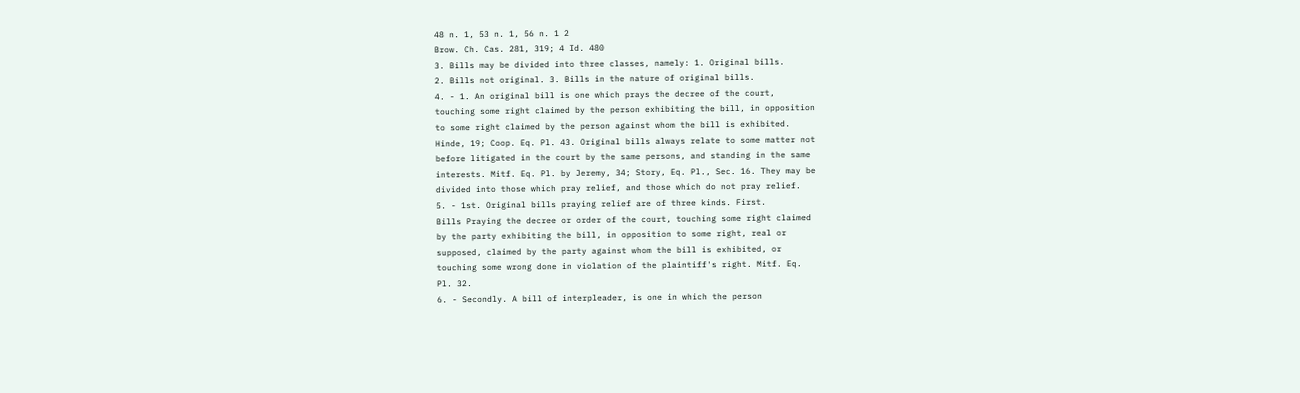48 n. 1, 53 n. 1, 56 n. 1 2
Brow. Ch. Cas. 281, 319; 4 Id. 480
3. Bills may be divided into three classes, namely: 1. Original bills.
2. Bills not original. 3. Bills in the nature of original bills.
4. - 1. An original bill is one which prays the decree of the court,
touching some right claimed by the person exhibiting the bill, in opposition
to some right claimed by the person against whom the bill is exhibited.
Hinde, 19; Coop. Eq. Pl. 43. Original bills always relate to some matter not
before litigated in the court by the same persons, and standing in the same
interests. Mitf. Eq. Pl. by Jeremy, 34; Story, Eq. Pl., Sec. 16. They may be
divided into those which pray relief, and those which do not pray relief.
5. - 1st. Original bills praying relief are of three kinds. First.
Bills Praying the decree or order of the court, touching some right claimed
by the party exhibiting the bill, in opposition to some right, real or
supposed, claimed by the party against whom the bill is exhibited, or
touching some wrong done in violation of the plaintiff's right. Mitf. Eq.
Pl. 32.
6. - Secondly. A bill of interpleader, is one in which the person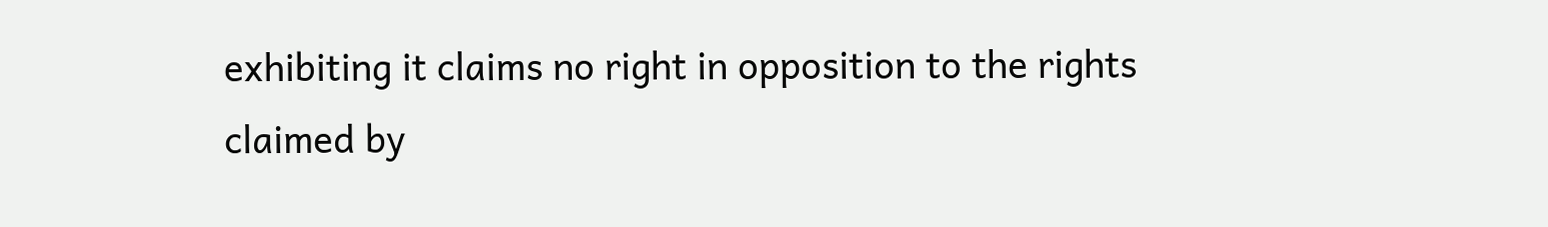exhibiting it claims no right in opposition to the rights claimed by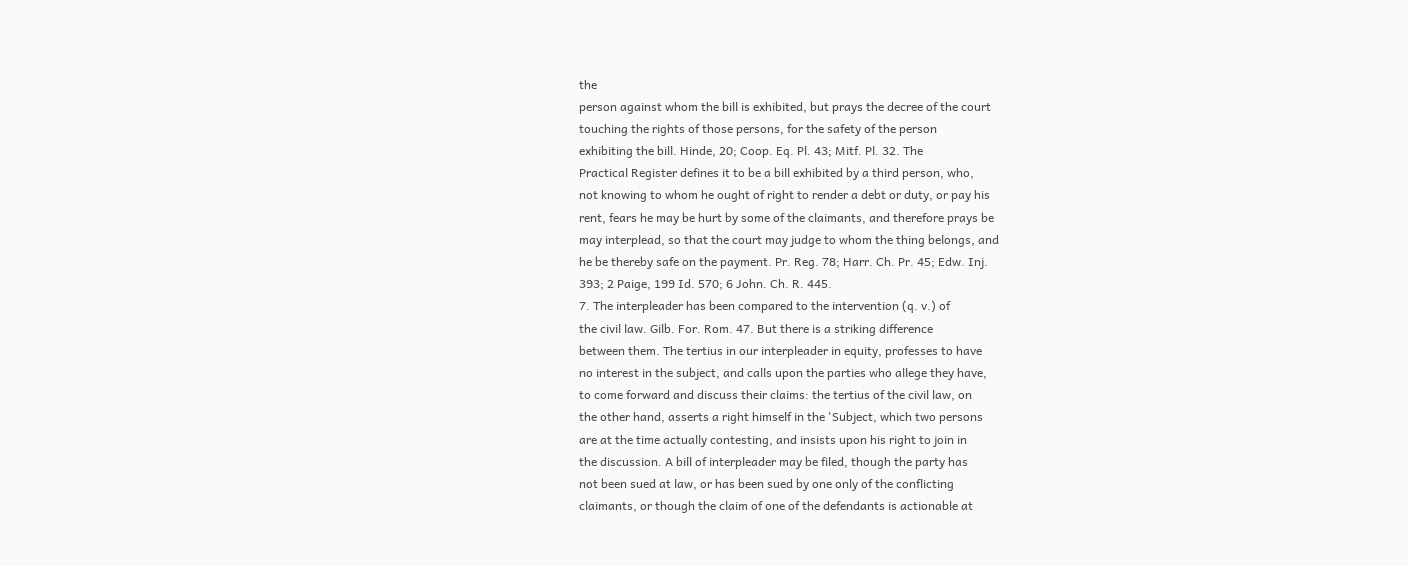the
person against whom the bill is exhibited, but prays the decree of the court
touching the rights of those persons, for the safety of the person
exhibiting the bill. Hinde, 20; Coop. Eq. Pl. 43; Mitf. Pl. 32. The
Practical Register defines it to be a bill exhibited by a third person, who,
not knowing to whom he ought of right to render a debt or duty, or pay his
rent, fears he may be hurt by some of the claimants, and therefore prays be
may interplead, so that the court may judge to whom the thing belongs, and
he be thereby safe on the payment. Pr. Reg. 78; Harr. Ch. Pr. 45; Edw. Inj.
393; 2 Paige, 199 Id. 570; 6 John. Ch. R. 445.
7. The interpleader has been compared to the intervention (q. v.) of
the civil law. Gilb. For. Rom. 47. But there is a striking difference
between them. The tertius in our interpleader in equity, professes to have
no interest in the subject, and calls upon the parties who allege they have,
to come forward and discuss their claims: the tertius of the civil law, on
the other hand, asserts a right himself in the 'Subject, which two persons
are at the time actually contesting, and insists upon his right to join in
the discussion. A bill of interpleader may be filed, though the party has
not been sued at law, or has been sued by one only of the conflicting
claimants, or though the claim of one of the defendants is actionable at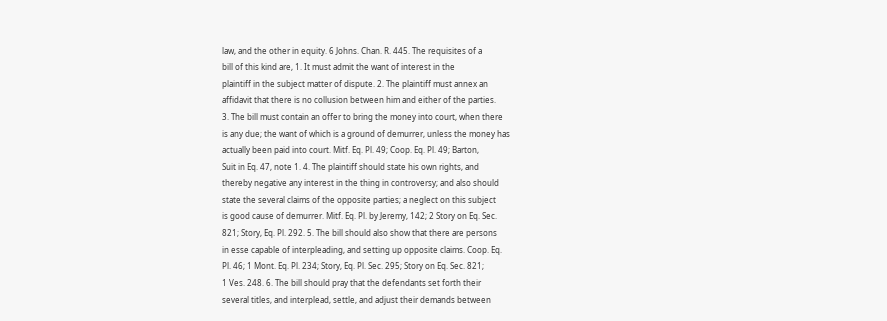law, and the other in equity. 6 Johns. Chan. R. 445. The requisites of a
bill of this kind are, 1. It must admit the want of interest in the
plaintiff in the subject matter of dispute. 2. The plaintiff must annex an
affidavit that there is no collusion between him and either of the parties.
3. The bill must contain an offer to bring the money into court, when there
is any due; the want of which is a ground of demurrer, unless the money has
actually been paid into court. Mitf. Eq. Pl. 49; Coop. Eq. Pl. 49; Barton,
Suit in Eq. 47, note 1. 4. The plaintiff should state his own rights, and
thereby negative any interest in the thing in controversy; and also should
state the several claims of the opposite parties; a neglect on this subject
is good cause of demurrer. Mitf. Eq. Pl. by Jeremy, 142; 2 Story on Eq. Sec.
821; Story, Eq. Pl. 292. 5. The bill should also show that there are persons
in esse capable of interpleading, and setting up opposite claims. Coop. Eq.
Pl. 46; 1 Mont. Eq. Pl. 234; Story, Eq. Pl. Sec. 295; Story on Eq. Sec. 821;
1 Ves. 248. 6. The bill should pray that the defendants set forth their
several titles, and interplead, settle, and adjust their demands between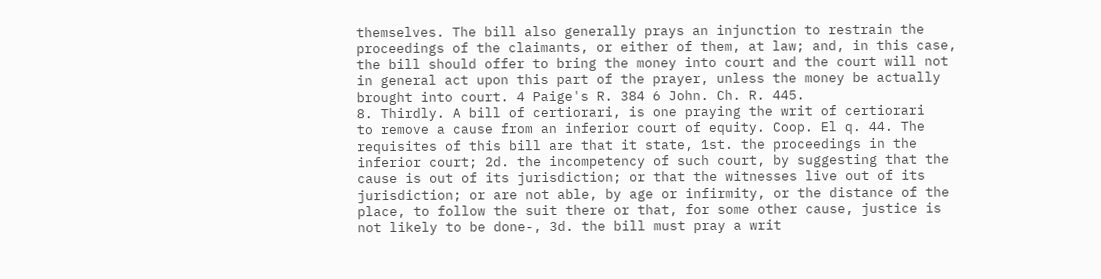themselves. The bill also generally prays an injunction to restrain the
proceedings of the claimants, or either of them, at law; and, in this case,
the bill should offer to bring the money into court and the court will not
in general act upon this part of the prayer, unless the money be actually
brought into court. 4 Paige's R. 384 6 John. Ch. R. 445.
8. Thirdly. A bill of certiorari, is one praying the writ of certiorari
to remove a cause from an inferior court of equity. Coop. El q. 44. The
requisites of this bill are that it state, 1st. the proceedings in the
inferior court; 2d. the incompetency of such court, by suggesting that the
cause is out of its jurisdiction; or that the witnesses live out of its
jurisdiction; or are not able, by age or infirmity, or the distance of the
place, to follow the suit there or that, for some other cause, justice is
not likely to be done-, 3d. the bill must pray a writ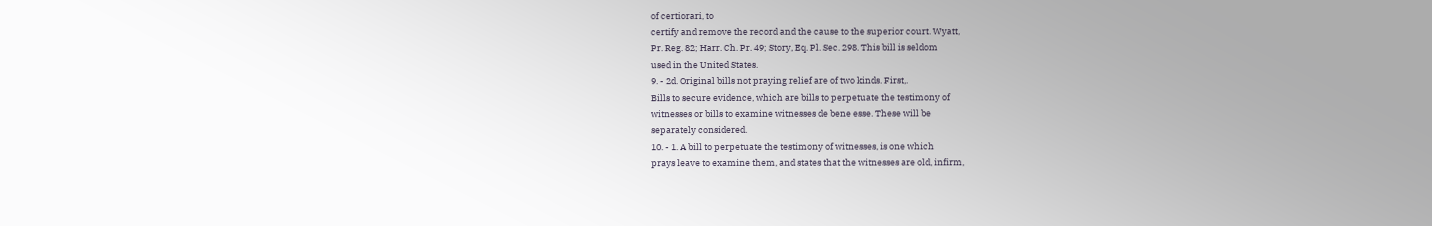of certiorari, to
certify and remove the record and the cause to the superior court. Wyatt,
Pr. Reg. 82; Harr. Ch. Pr. 49; Story, Eq. Pl. Sec. 298. This bill is seldom
used in the United States.
9. - 2d. Original bills not praying relief are of two kinds. First,.
Bills to secure evidence, which are bills to perpetuate the testimony of
witnesses or bills to examine witnesses de bene esse. These will be
separately considered.
10. - 1. A bill to perpetuate the testimony of witnesses, is one which
prays leave to examine them, and states that the witnesses are old, infirm,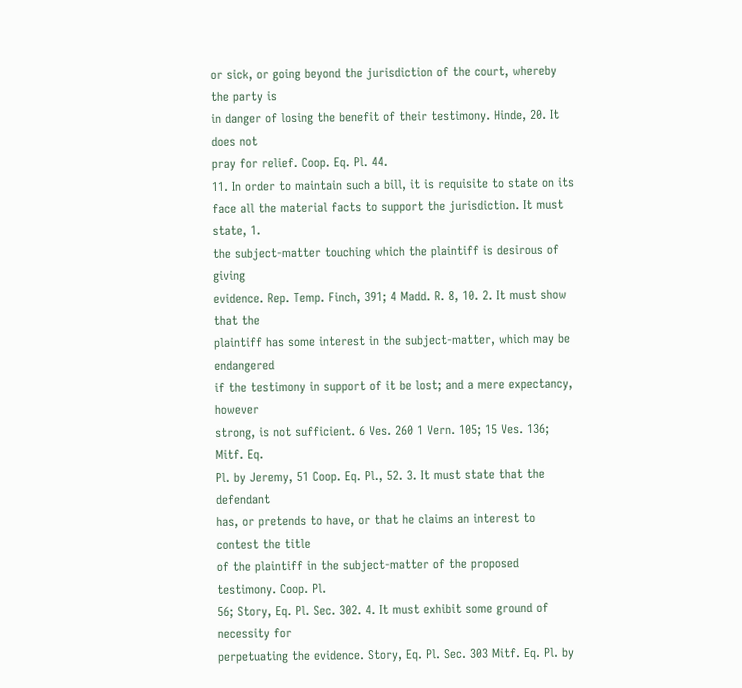or sick, or going beyond the jurisdiction of the court, whereby the party is
in danger of losing the benefit of their testimony. Hinde, 20. It does not
pray for relief. Coop. Eq. Pl. 44.
11. In order to maintain such a bill, it is requisite to state on its
face all the material facts to support the jurisdiction. It must state, 1.
the subject-matter touching which the plaintiff is desirous of giving
evidence. Rep. Temp. Finch, 391; 4 Madd. R. 8, 10. 2. It must show that the
plaintiff has some interest in the subject-matter, which may be endangered
if the testimony in support of it be lost; and a mere expectancy, however
strong, is not sufficient. 6 Ves. 260 1 Vern. 105; 15 Ves. 136; Mitf. Eq.
Pl. by Jeremy, 51 Coop. Eq. Pl., 52. 3. It must state that the defendant
has, or pretends to have, or that he claims an interest to contest the title
of the plaintiff in the subject-matter of the proposed testimony. Coop. Pl.
56; Story, Eq. Pl. Sec. 302. 4. It must exhibit some ground of necessity for
perpetuating the evidence. Story, Eq. Pl. Sec. 303 Mitf. Eq. Pl. by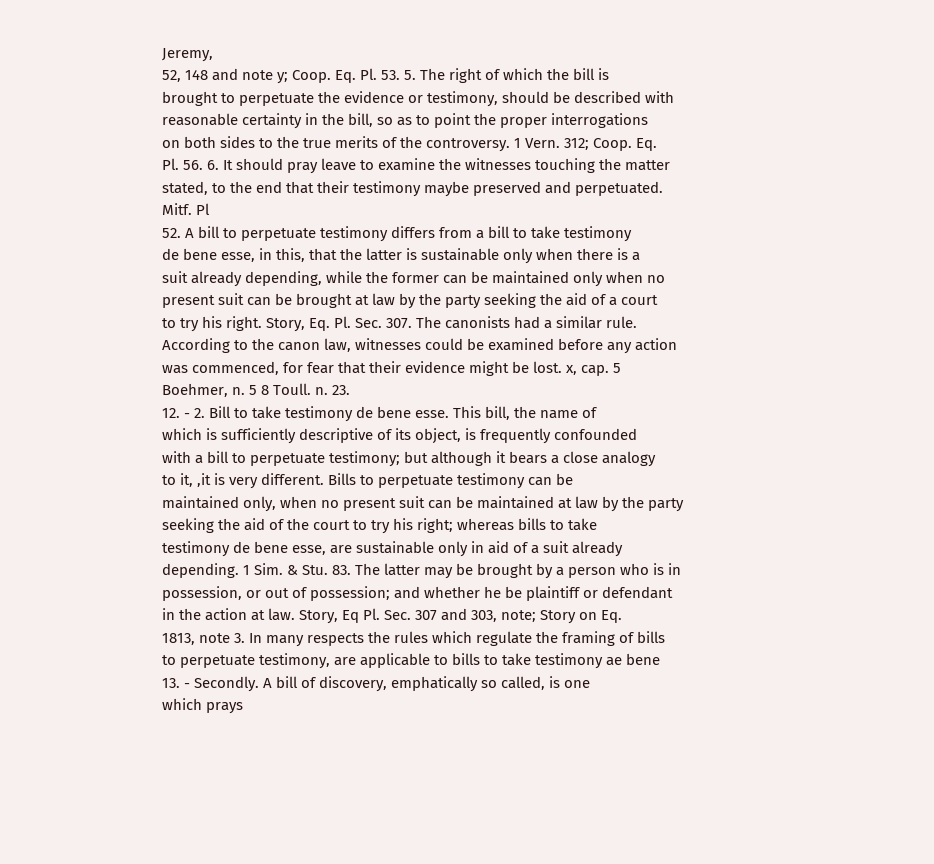Jeremy,
52, 148 and note y; Coop. Eq. Pl. 53. 5. The right of which the bill is
brought to perpetuate the evidence or testimony, should be described with
reasonable certainty in the bill, so as to point the proper interrogations
on both sides to the true merits of the controversy. 1 Vern. 312; Coop. Eq.
Pl. 56. 6. It should pray leave to examine the witnesses touching the matter
stated, to the end that their testimony maybe preserved and perpetuated.
Mitf. Pl
52. A bill to perpetuate testimony differs from a bill to take testimony
de bene esse, in this, that the latter is sustainable only when there is a
suit already depending, while the former can be maintained only when no
present suit can be brought at law by the party seeking the aid of a court
to try his right. Story, Eq. Pl. Sec. 307. The canonists had a similar rule.
According to the canon law, witnesses could be examined before any action
was commenced, for fear that their evidence might be lost. x, cap. 5
Boehmer, n. 5 8 Toull. n. 23.
12. - 2. Bill to take testimony de bene esse. This bill, the name of
which is sufficiently descriptive of its object, is frequently confounded
with a bill to perpetuate testimony; but although it bears a close analogy
to it, ,it is very different. Bills to perpetuate testimony can be
maintained only, when no present suit can be maintained at law by the party
seeking the aid of the court to try his right; whereas bills to take
testimony de bene esse, are sustainable only in aid of a suit already
depending. 1 Sim. & Stu. 83. The latter may be brought by a person who is in
possession, or out of possession; and whether he be plaintiff or defendant
in the action at law. Story, Eq Pl. Sec. 307 and 303, note; Story on Eq.
1813, note 3. In many respects the rules which regulate the framing of bills
to perpetuate testimony, are applicable to bills to take testimony ae bene
13. - Secondly. A bill of discovery, emphatically so called, is one
which prays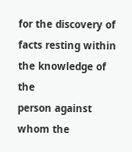for the discovery of facts resting within the knowledge of the
person against whom the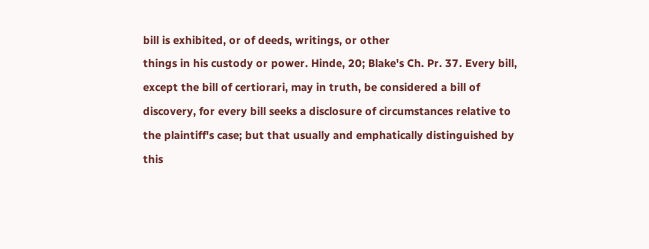bill is exhibited, or of deeds, writings, or other
things in his custody or power. Hinde, 20; Blake's Ch. Pr. 37. Every bill,
except the bill of certiorari, may in truth, be considered a bill of
discovery, for every bill seeks a disclosure of circumstances relative to
the plaintiff's case; but that usually and emphatically distinguished by
this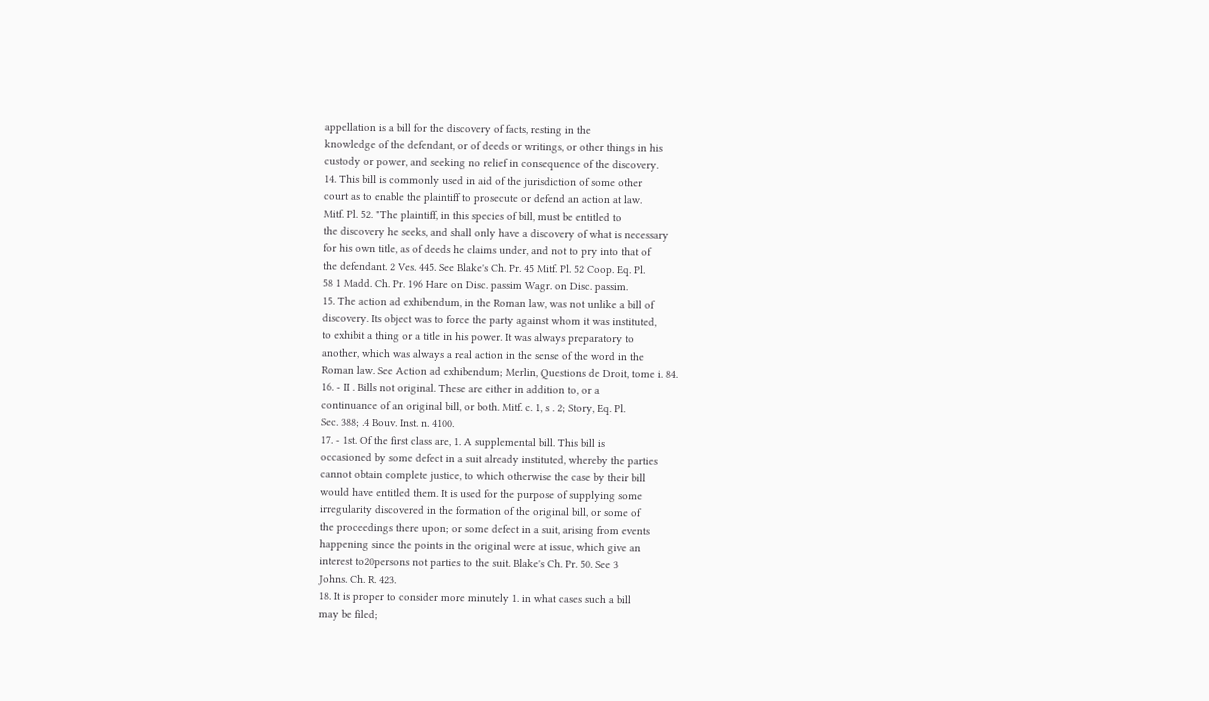appellation is a bill for the discovery of facts, resting in the
knowledge of the defendant, or of deeds or writings, or other things in his
custody or power, and seeking no relief in consequence of the discovery.
14. This bill is commonly used in aid of the jurisdiction of some other
court as to enable the plaintiff to prosecute or defend an action at law.
Mitf. Pl. 52. "The plaintiff, in this species of bill, must be entitled to
the discovery he seeks, and shall only have a discovery of what is necessary
for his own title, as of deeds he claims under, and not to pry into that of
the defendant. 2 Ves. 445. See Blake's Ch. Pr. 45 Mitf. Pl. 52 Coop. Eq. Pl.
58 1 Madd. Ch. Pr. 196 Hare on Disc. passim Wagr. on Disc. passim.
15. The action ad exhibendum, in the Roman law, was not unlike a bill of
discovery. Its object was to force the party against whom it was instituted,
to exhibit a thing or a title in his power. It was always preparatory to
another, which was always a real action in the sense of the word in the
Roman law. See Action ad exhibendum; Merlin, Questions de Droit, tome i. 84.
16. - II . Bills not original. These are either in addition to, or a
continuance of an original bill, or both. Mitf. c. 1, s . 2; Story, Eq. Pl.
Sec. 388; .4 Bouv. Inst. n. 4100.
17. - 1st. Of the first class are, 1. A supplemental bill. This bill is
occasioned by some defect in a suit already instituted, whereby the parties
cannot obtain complete justice, to which otherwise the case by their bill
would have entitled them. It is used for the purpose of supplying some
irregularity discovered in the formation of the original bill, or some of
the proceedings there upon; or some defect in a suit, arising from events
happening since the points in the original were at issue, which give an
interest to20persons not parties to the suit. Blake's Ch. Pr. 50. See 3
Johns. Ch. R. 423.
18. It is proper to consider more minutely 1. in what cases such a bill
may be filed;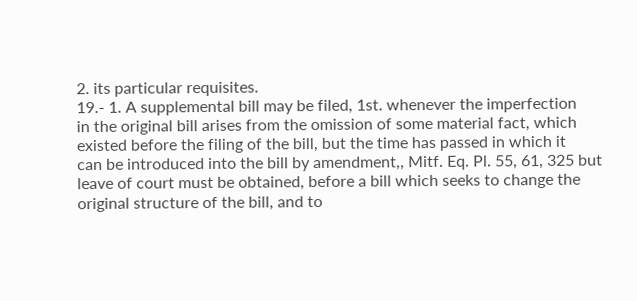2. its particular requisites.
19.- 1. A supplemental bill may be filed, 1st. whenever the imperfection
in the original bill arises from the omission of some material fact, which
existed before the filing of the bill, but the time has passed in which it
can be introduced into the bill by amendment,, Mitf. Eq. Pl. 55, 61, 325 but
leave of court must be obtained, before a bill which seeks to change the
original structure of the bill, and to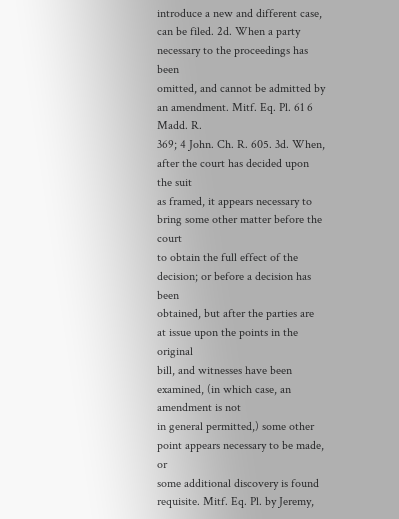introduce a new and different case,
can be filed. 2d. When a party necessary to the proceedings has been
omitted, and cannot be admitted by an amendment. Mitf. Eq. Pl. 61 6 Madd. R.
369; 4 John. Ch. R. 605. 3d. When, after the court has decided upon the suit
as framed, it appears necessary to bring some other matter before the court
to obtain the full effect of the decision; or before a decision has been
obtained, but after the parties are at issue upon the points in the original
bill, and witnesses have been examined, (in which case, an amendment is not
in general permitted,) some other point appears necessary to be made, or
some additional discovery is found requisite. Mitf. Eq. Pl. by Jeremy,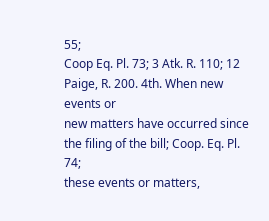55;
Coop Eq. Pl. 73; 3 Atk. R. 110; 12 Paige, R. 200. 4th. When new events or
new matters have occurred since the filing of the bill; Coop. Eq. Pl. 74;
these events or matters,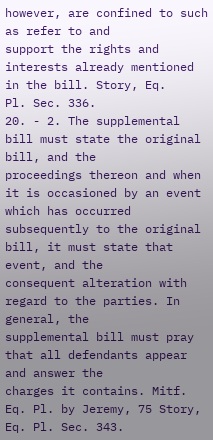however, are confined to such as refer to and
support the rights and interests already mentioned in the bill. Story, Eq.
Pl. Sec. 336.
20. - 2. The supplemental bill must state the original bill, and the
proceedings thereon and when it is occasioned by an event which has occurred
subsequently to the original bill, it must state that event, and the
consequent alteration with regard to the parties. In general, the
supplemental bill must pray that all defendants appear and answer the
charges it contains. Mitf. Eq. Pl. by Jeremy, 75 Story, Eq. Pl. Sec. 343.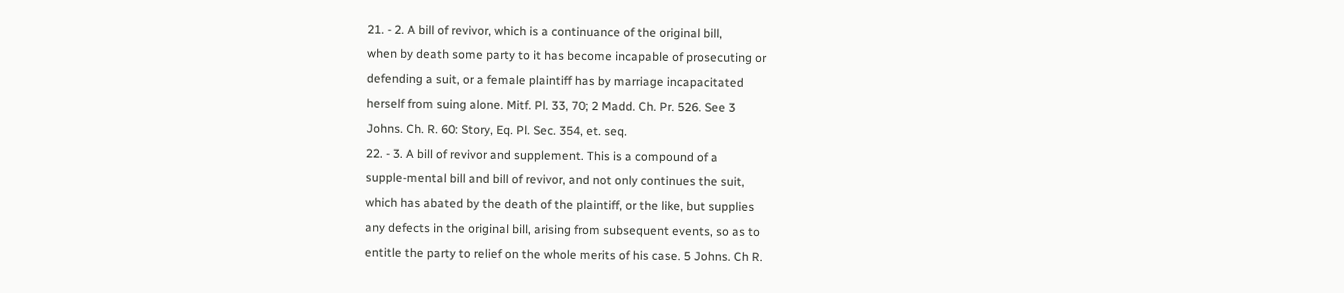21. - 2. A bill of revivor, which is a continuance of the original bill,
when by death some party to it has become incapable of prosecuting or
defending a suit, or a female plaintiff has by marriage incapacitated
herself from suing alone. Mitf. Pl. 33, 70; 2 Madd. Ch. Pr. 526. See 3
Johns. Ch. R. 60: Story, Eq. Pl. Sec. 354, et. seq.
22. - 3. A bill of revivor and supplement. This is a compound of a
supple-mental bill and bill of revivor, and not only continues the suit,
which has abated by the death of the plaintiff, or the like, but supplies
any defects in the original bill, arising from subsequent events, so as to
entitle the party to relief on the whole merits of his case. 5 Johns. Ch R.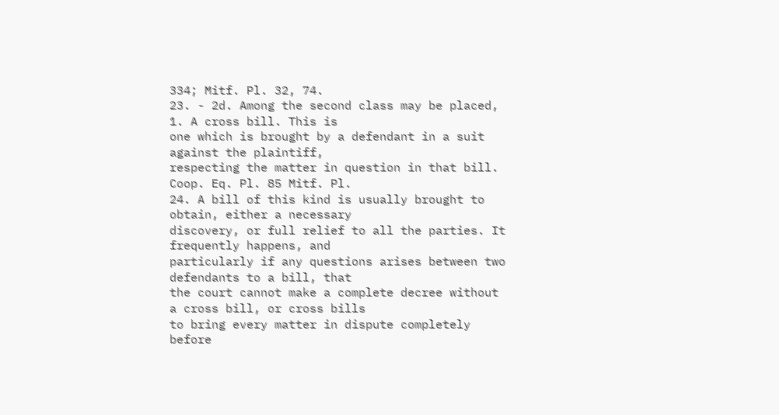334; Mitf. Pl. 32, 74.
23. - 2d. Among the second class may be placed, 1. A cross bill. This is
one which is brought by a defendant in a suit against the plaintiff,
respecting the matter in question in that bill. Coop. Eq. Pl. 85 Mitf. Pl.
24. A bill of this kind is usually brought to obtain, either a necessary
discovery, or full relief to all the parties. It frequently happens, and
particularly if any questions arises between two defendants to a bill, that
the court cannot make a complete decree without a cross bill, or cross bills
to bring every matter in dispute completely before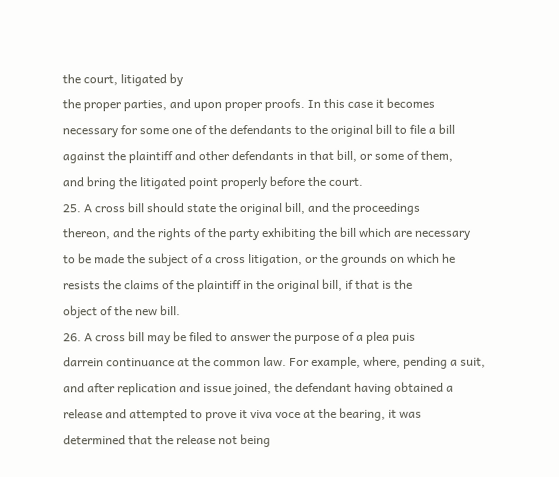the court, litigated by
the proper parties, and upon proper proofs. In this case it becomes
necessary for some one of the defendants to the original bill to file a bill
against the plaintiff and other defendants in that bill, or some of them,
and bring the litigated point properly before the court.
25. A cross bill should state the original bill, and the proceedings
thereon, and the rights of the party exhibiting the bill which are necessary
to be made the subject of a cross litigation, or the grounds on which he
resists the claims of the plaintiff in the original bill, if that is the
object of the new bill.
26. A cross bill may be filed to answer the purpose of a plea puis
darrein continuance at the common law. For example, where, pending a suit,
and after replication and issue joined, the defendant having obtained a
release and attempted to prove it viva voce at the bearing, it was
determined that the release not being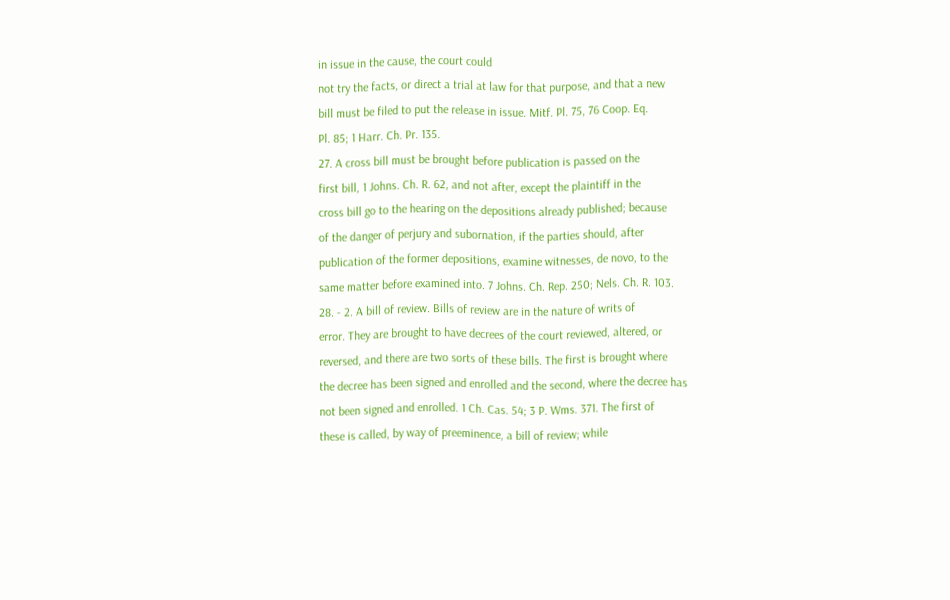in issue in the cause, the court could
not try the facts, or direct a trial at law for that purpose, and that a new
bill must be filed to put the release in issue. Mitf. Pl. 75, 76 Coop. Eq.
Pl. 85; 1 Harr. Ch. Pr. 135.
27. A cross bill must be brought before publication is passed on the
first bill, 1 Johns. Ch. R. 62, and not after, except the plaintiff in the
cross bill go to the hearing on the depositions already published; because
of the danger of perjury and subornation, if the parties should, after
publication of the former depositions, examine witnesses, de novo, to the
same matter before examined into. 7 Johns. Ch. Rep. 250; Nels. Ch. R. 103.
28. - 2. A bill of review. Bills of review are in the nature of writs of
error. They are brought to have decrees of the court reviewed, altered, or
reversed, and there are two sorts of these bills. The first is brought where
the decree has been signed and enrolled and the second, where the decree has
not been signed and enrolled. 1 Ch. Cas. 54; 3 P. Wms. 371. The first of
these is called, by way of preeminence, a bill of review; while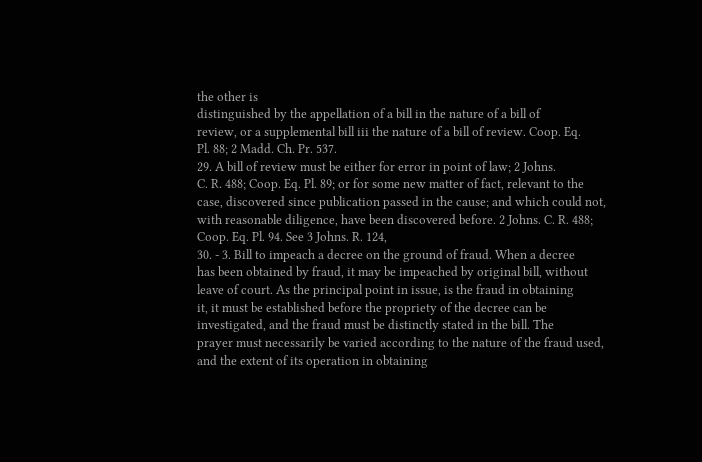the other is
distinguished by the appellation of a bill in the nature of a bill of
review, or a supplemental bill iii the nature of a bill of review. Coop. Eq.
Pl. 88; 2 Madd. Ch. Pr. 537.
29. A bill of review must be either for error in point of law; 2 Johns.
C. R. 488; Coop. Eq. Pl. 89; or for some new matter of fact, relevant to the
case, discovered since publication passed in the cause; and which could not,
with reasonable diligence, have been discovered before. 2 Johns. C. R. 488;
Coop. Eq. Pl. 94. See 3 Johns. R. 124,
30. - 3. Bill to impeach a decree on the ground of fraud. When a decree
has been obtained by fraud, it may be impeached by original bill, without
leave of court. As the principal point in issue, is the fraud in obtaining
it, it must be established before the propriety of the decree can be
investigated, and the fraud must be distinctly stated in the bill. The
prayer must necessarily be varied according to the nature of the fraud used,
and the extent of its operation in obtaining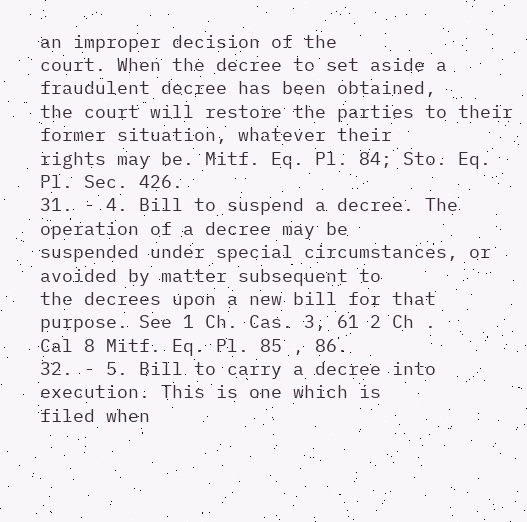an improper decision of the
court. When the decree to set aside a fraudulent decree has been obtained,
the court will restore the parties to their former situation, whatever their
rights may be. Mitf. Eq. Pl. 84; Sto. Eq. Pl. Sec. 426.
31. - 4. Bill to suspend a decree. The operation of a decree may be
suspended under special circumstances, or avoided by matter subsequent to
the decrees upon a new bill for that purpose. See 1 Ch. Cas. 3, 61 2 Ch .
Cal 8 Mitf. Eq. Pl. 85 , 86.
32. - 5. Bill to carry a decree into execution. This is one which is
filed when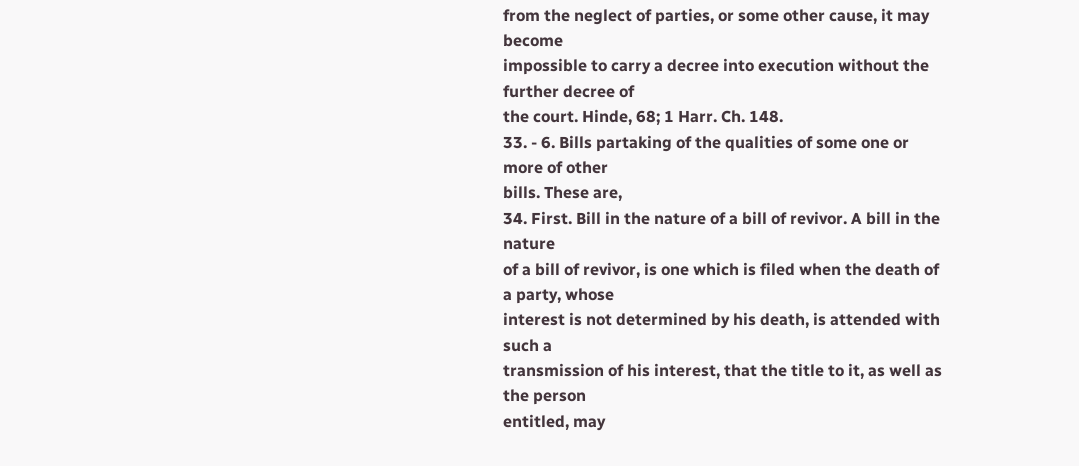from the neglect of parties, or some other cause, it may become
impossible to carry a decree into execution without the further decree of
the court. Hinde, 68; 1 Harr. Ch. 148.
33. - 6. Bills partaking of the qualities of some one or more of other
bills. These are,
34. First. Bill in the nature of a bill of revivor. A bill in the nature
of a bill of revivor, is one which is filed when the death of a party, whose
interest is not determined by his death, is attended with such a
transmission of his interest, that the title to it, as well as the person
entitled, may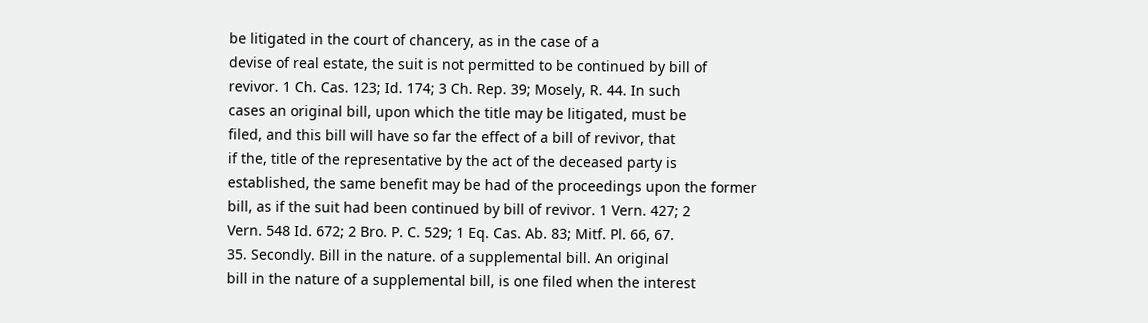be litigated in the court of chancery, as in the case of a
devise of real estate, the suit is not permitted to be continued by bill of
revivor. 1 Ch. Cas. 123; Id. 174; 3 Ch. Rep. 39; Mosely, R. 44. In such
cases an original bill, upon which the title may be litigated, must be
filed, and this bill will have so far the effect of a bill of revivor, that
if the, title of the representative by the act of the deceased party is
established, the same benefit may be had of the proceedings upon the former
bill, as if the suit had been continued by bill of revivor. 1 Vern. 427; 2
Vern. 548 Id. 672; 2 Bro. P. C. 529; 1 Eq. Cas. Ab. 83; Mitf. Pl. 66, 67.
35. Secondly. Bill in the nature. of a supplemental bill. An original
bill in the nature of a supplemental bill, is one filed when the interest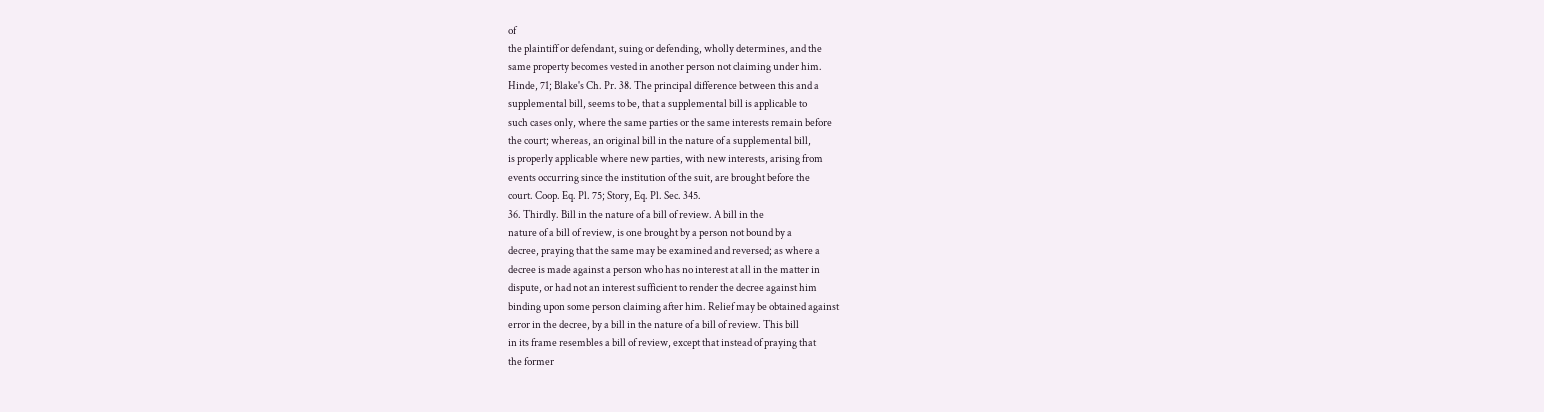of
the plaintiff or defendant, suing or defending, wholly determines, and the
same property becomes vested in another person not claiming under him.
Hinde, 71; Blake's Ch. Pr. 38. The principal difference between this and a
supplemental bill, seems to be, that a supplemental bill is applicable to
such cases only, where the same parties or the same interests remain before
the court; whereas, an original bill in the nature of a supplemental bill,
is properly applicable where new parties, with new interests, arising from
events occurring since the institution of the suit, are brought before the
court. Coop. Eq. Pl. 75; Story, Eq. Pl. Sec. 345.
36. Thirdly. Bill in the nature of a bill of review. A bill in the
nature of a bill of review, is one brought by a person not bound by a
decree, praying that the same may be examined and reversed; as where a
decree is made against a person who has no interest at all in the matter in
dispute, or had not an interest sufficient to render the decree against him
binding upon some person claiming after him. Relief may be obtained against
error in the decree, by a bill in the nature of a bill of review. This bill
in its frame resembles a bill of review, except that instead of praying that
the former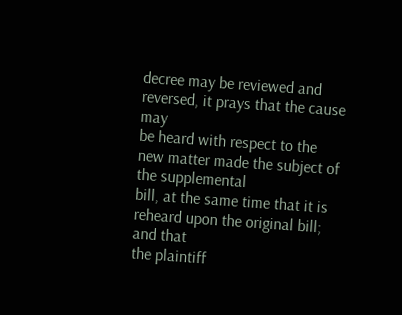decree may be reviewed and reversed, it prays that the cause may
be heard with respect to the new matter made the subject of the supplemental
bill, at the same time that it is reheard upon the original bill; and that
the plaintiff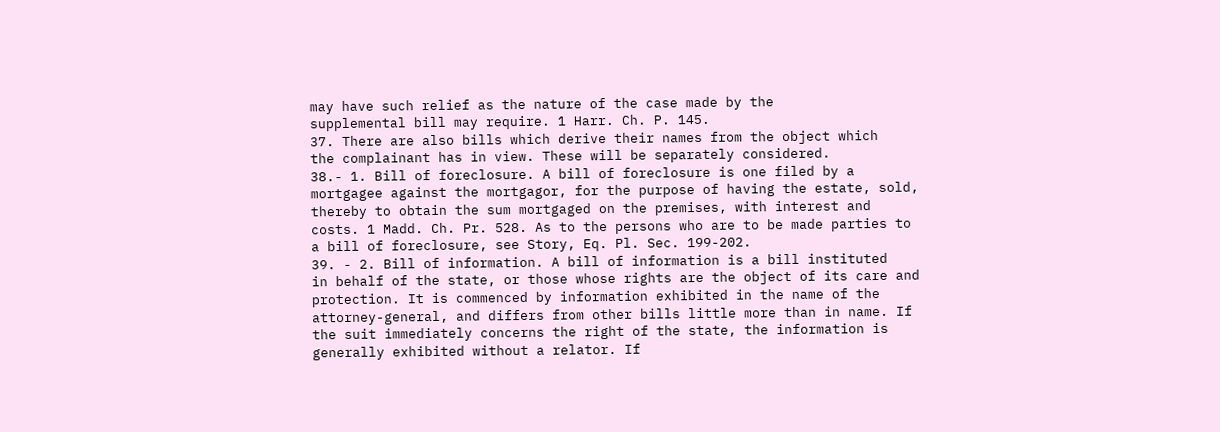may have such relief as the nature of the case made by the
supplemental bill may require. 1 Harr. Ch. P. 145.
37. There are also bills which derive their names from the object which
the complainant has in view. These will be separately considered.
38.- 1. Bill of foreclosure. A bill of foreclosure is one filed by a
mortgagee against the mortgagor, for the purpose of having the estate, sold,
thereby to obtain the sum mortgaged on the premises, with interest and
costs. 1 Madd. Ch. Pr. 528. As to the persons who are to be made parties to
a bill of foreclosure, see Story, Eq. Pl. Sec. 199-202.
39. - 2. Bill of information. A bill of information is a bill instituted
in behalf of the state, or those whose rights are the object of its care and
protection. It is commenced by information exhibited in the name of the
attorney-general, and differs from other bills little more than in name. If
the suit immediately concerns the right of the state, the information is
generally exhibited without a relator. If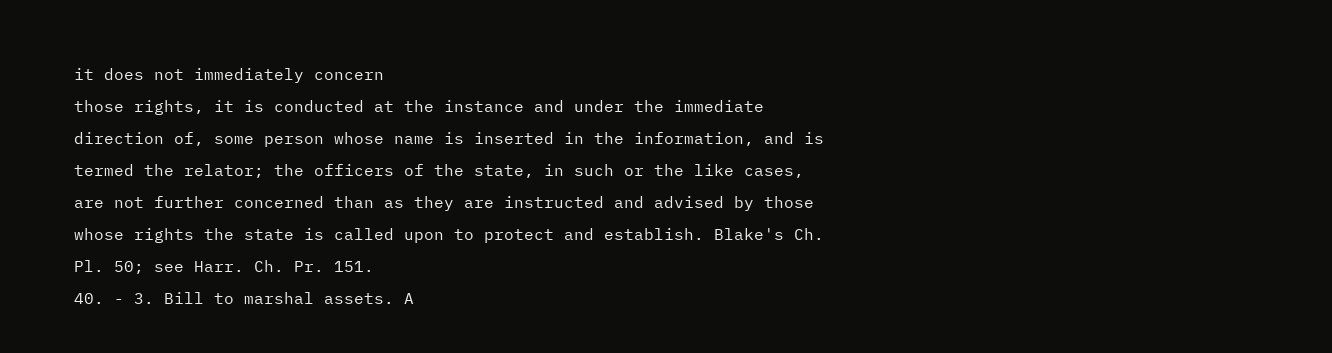it does not immediately concern
those rights, it is conducted at the instance and under the immediate
direction of, some person whose name is inserted in the information, and is
termed the relator; the officers of the state, in such or the like cases,
are not further concerned than as they are instructed and advised by those
whose rights the state is called upon to protect and establish. Blake's Ch.
Pl. 50; see Harr. Ch. Pr. 151.
40. - 3. Bill to marshal assets. A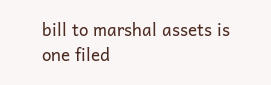bill to marshal assets is one filed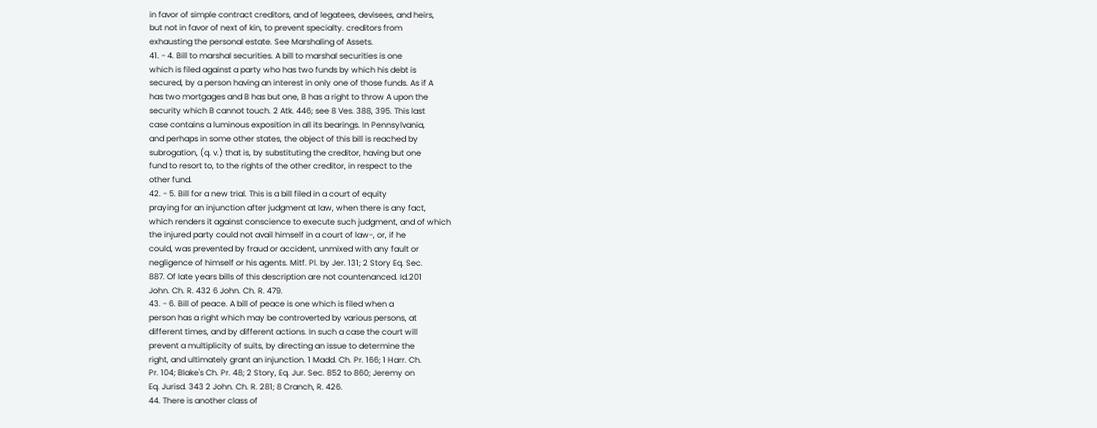in favor of simple contract creditors, and of legatees, devisees, and heirs,
but not in favor of next of kin, to prevent specialty. creditors from
exhausting the personal estate. See Marshaling of Assets.
41. - 4. Bill to marshal securities. A bill to marshal securities is one
which is filed against a party who has two funds by which his debt is
secured, by a person having an interest in only one of those funds. As if A
has two mortgages and B has but one, B has a right to throw A upon the
security which B cannot touch. 2 Atk. 446; see 8 Ves. 388, 395. This last
case contains a luminous exposition in all its bearings. In Pennsylvania,
and perhaps in some other states, the object of this bill is reached by
subrogation, (q. v.) that is, by substituting the creditor, having but one
fund to resort to, to the rights of the other creditor, in respect to the
other fund.
42. - 5. Bill for a new trial. This is a bill filed in a court of equity
praying for an injunction after judgment at law, when there is any fact,
which renders it against conscience to execute such judgment, and of which
the injured party could not avail himself in a court of law-, or, if he
could, was prevented by fraud or accident, unmixed with any fault or
negligence of himself or his agents. Mitf. Pl. by Jer. 131; 2 Story Eq. Sec.
887. Of late years bills of this description are not countenanced. Id.201
John. Ch. R. 432 6 John. Ch. R. 479.
43. - 6. Bill of peace. A bill of peace is one which is filed when a
person has a right which may be controverted by various persons, at
different times, and by different actions. In such a case the court will
prevent a multiplicity of suits, by directing an issue to determine the
right, and ultimately grant an injunction. 1 Madd. Ch. Pr. 166; 1 Harr. Ch.
Pr. 104; Blake's Ch. Pr. 48; 2 Story, Eq. Jur. Sec. 852 to 860; Jeremy on
Eq. Jurisd. 343 2 John. Ch. R. 281; 8 Cranch, R. 426.
44. There is another class of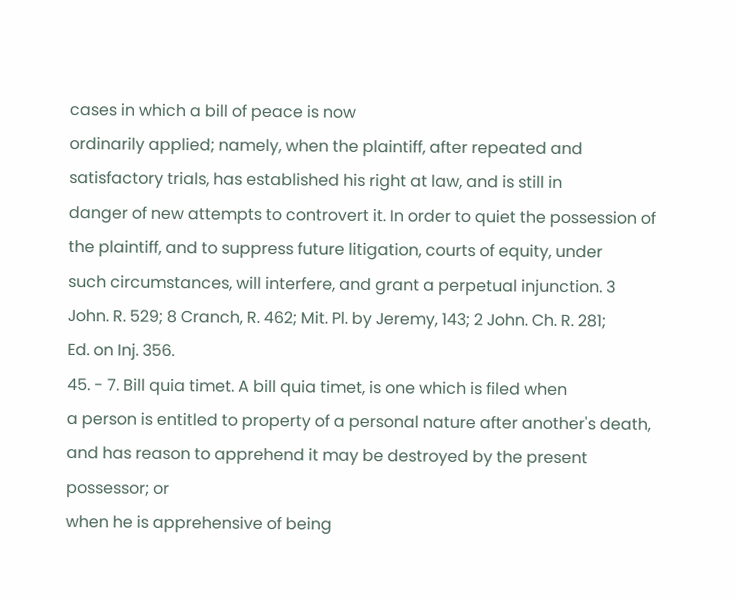cases in which a bill of peace is now
ordinarily applied; namely, when the plaintiff, after repeated and
satisfactory trials, has established his right at law, and is still in
danger of new attempts to controvert it. In order to quiet the possession of
the plaintiff, and to suppress future litigation, courts of equity, under
such circumstances, will interfere, and grant a perpetual injunction. 3
John. R. 529; 8 Cranch, R. 462; Mit. Pl. by Jeremy, 143; 2 John. Ch. R. 281;
Ed. on Inj. 356.
45. - 7. Bill quia timet. A bill quia timet, is one which is filed when
a person is entitled to property of a personal nature after another's death,
and has reason to apprehend it may be destroyed by the present possessor; or
when he is apprehensive of being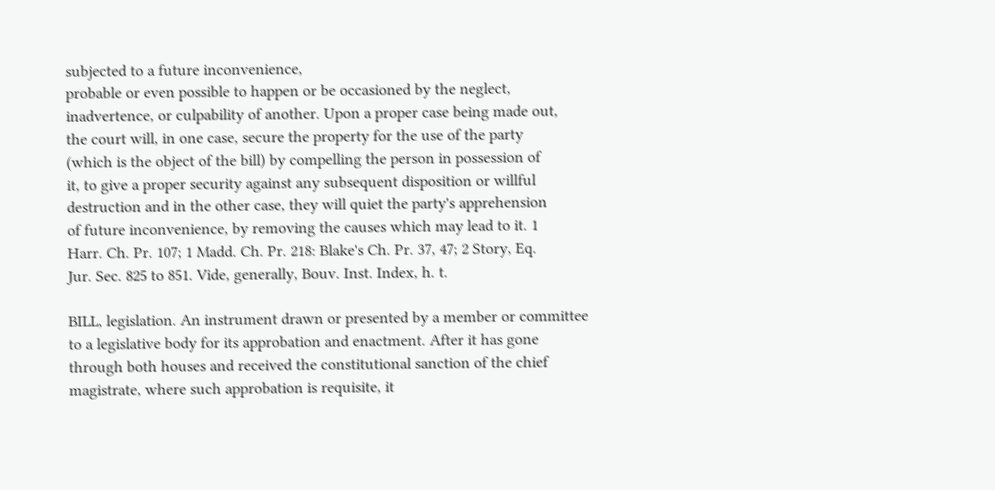subjected to a future inconvenience,
probable or even possible to happen or be occasioned by the neglect,
inadvertence, or culpability of another. Upon a proper case being made out,
the court will, in one case, secure the property for the use of the party
(which is the object of the bill) by compelling the person in possession of
it, to give a proper security against any subsequent disposition or willful
destruction and in the other case, they will quiet the party's apprehension
of future inconvenience, by removing the causes which may lead to it. 1
Harr. Ch. Pr. 107; 1 Madd. Ch. Pr. 218: Blake's Ch. Pr. 37, 47; 2 Story, Eq.
Jur. Sec. 825 to 851. Vide, generally, Bouv. Inst. Index, h. t.

BILL, legislation. An instrument drawn or presented by a member or committee
to a legislative body for its approbation and enactment. After it has gone
through both houses and received the constitutional sanction of the chief
magistrate, where such approbation is requisite, it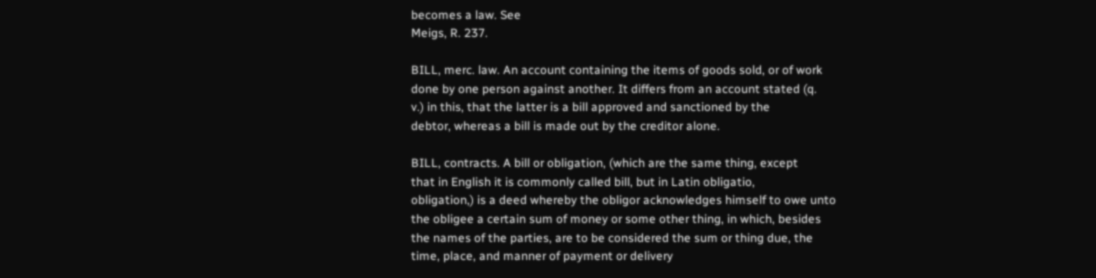becomes a law. See
Meigs, R. 237.

BILL, merc. law. An account containing the items of goods sold, or of work
done by one person against another. It differs from an account stated (q.
v.) in this, that the latter is a bill approved and sanctioned by the
debtor, whereas a bill is made out by the creditor alone.

BILL, contracts. A bill or obligation, (which are the same thing, except
that in English it is commonly called bill, but in Latin obligatio,
obligation,) is a deed whereby the obligor acknowledges himself to owe unto
the obligee a certain sum of money or some other thing, in which, besides
the names of the parties, are to be considered the sum or thing due, the
time, place, and manner of payment or delivery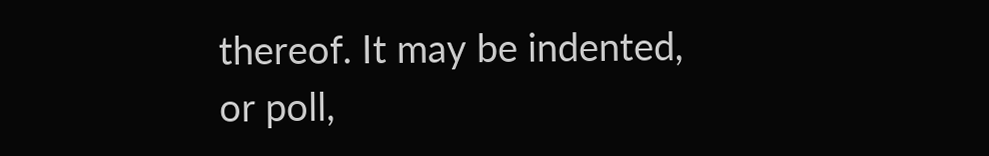thereof. It may be indented,
or poll,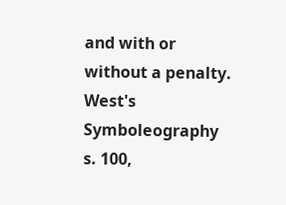and with or without a penalty. West's Symboleography s. 100,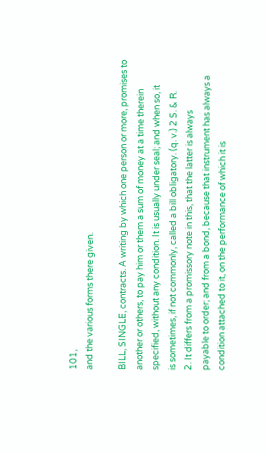101,
and the various forms there given.

BILL, SINGLE, contracts. A writing by which one person or more, promises to
another or others, to pay him or them a sum of money at a time therein
specified, without any condition. It is usually under seal; and when so, it
is sometimes, if not commonly, called a bill obligatory. (q. v.) 2 S. & R.
2. It differs from a promissory note in this, that the latter is always
payable to order; and from a bond, because that instrument has always a
condition attached to it, on the performance of which it is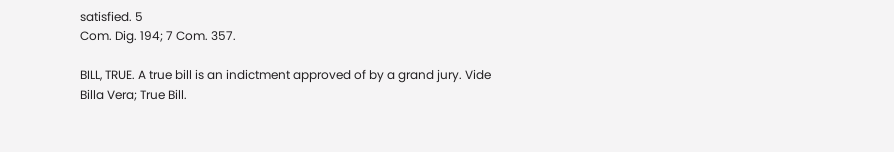satisfied. 5
Com. Dig. 194; 7 Com. 357.

BILL, TRUE. A true bill is an indictment approved of by a grand jury. Vide
Billa Vera; True Bill.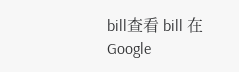bill查看 bill 在Google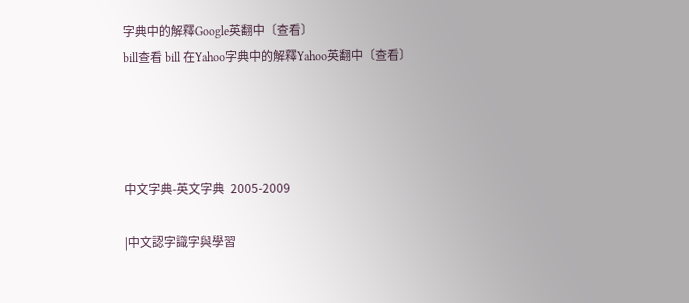字典中的解釋Google英翻中〔查看〕
bill查看 bill 在Yahoo字典中的解釋Yahoo英翻中〔查看〕




中文字典-英文字典  2005-2009

|中文認字識字與學習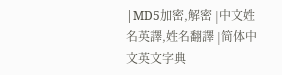|MD5加密,解密 |中文姓名英譯,姓名翻譯 |简体中文英文字典